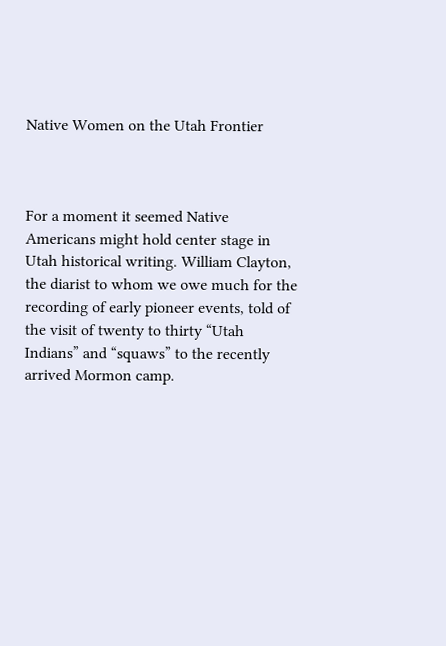Native Women on the Utah Frontier



For a moment it seemed Native Americans might hold center stage in Utah historical writing. William Clayton, the diarist to whom we owe much for the recording of early pioneer events, told of the visit of twenty to thirty “Utah Indians” and “squaws” to the recently arrived Mormon camp.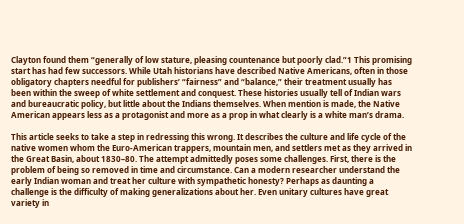Clayton found them “generally of low stature, pleasing countenance but poorly clad.”1 This promising start has had few successors. While Utah historians have described Native Americans, often in those obligatory chapters needful for publishers’ “fairness” and “balance,” their treatment usually has been within the sweep of white settlement and conquest. These histories usually tell of Indian wars and bureaucratic policy, but little about the Indians themselves. When mention is made, the Native American appears less as a protagonist and more as a prop in what clearly is a white man’s drama.

This article seeks to take a step in redressing this wrong. It describes the culture and life cycle of the native women whom the Euro-American trappers, mountain men, and settlers met as they arrived in the Great Basin, about 1830–80. The attempt admittedly poses some challenges. First, there is the problem of being so removed in time and circumstance. Can a modern researcher understand the early Indian woman and treat her culture with sympathetic honesty? Perhaps as daunting a challenge is the difficulty of making generalizations about her. Even unitary cultures have great variety in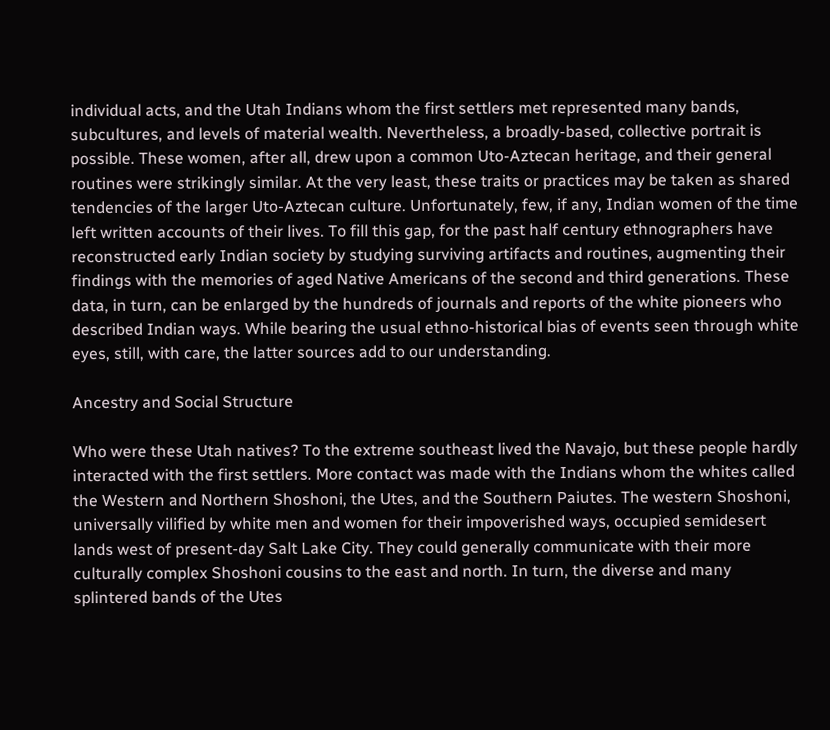individual acts, and the Utah Indians whom the first settlers met represented many bands, subcultures, and levels of material wealth. Nevertheless, a broadly-based, collective portrait is possible. These women, after all, drew upon a common Uto-Aztecan heritage, and their general routines were strikingly similar. At the very least, these traits or practices may be taken as shared tendencies of the larger Uto-Aztecan culture. Unfortunately, few, if any, Indian women of the time left written accounts of their lives. To fill this gap, for the past half century ethnographers have reconstructed early Indian society by studying surviving artifacts and routines, augmenting their findings with the memories of aged Native Americans of the second and third generations. These data, in turn, can be enlarged by the hundreds of journals and reports of the white pioneers who described Indian ways. While bearing the usual ethno-historical bias of events seen through white eyes, still, with care, the latter sources add to our understanding.

Ancestry and Social Structure

Who were these Utah natives? To the extreme southeast lived the Navajo, but these people hardly interacted with the first settlers. More contact was made with the Indians whom the whites called the Western and Northern Shoshoni, the Utes, and the Southern Paiutes. The western Shoshoni, universally vilified by white men and women for their impoverished ways, occupied semidesert lands west of present-day Salt Lake City. They could generally communicate with their more culturally complex Shoshoni cousins to the east and north. In turn, the diverse and many splintered bands of the Utes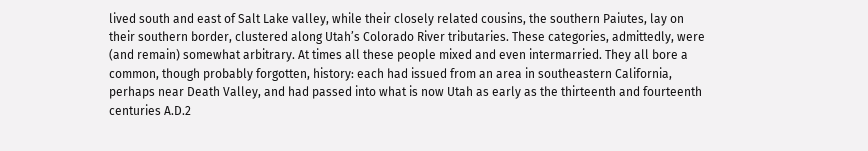lived south and east of Salt Lake valley, while their closely related cousins, the southern Paiutes, lay on their southern border, clustered along Utah’s Colorado River tributaries. These categories, admittedly, were (and remain) somewhat arbitrary. At times all these people mixed and even intermarried. They all bore a common, though probably forgotten, history: each had issued from an area in southeastern California, perhaps near Death Valley, and had passed into what is now Utah as early as the thirteenth and fourteenth centuries A.D.2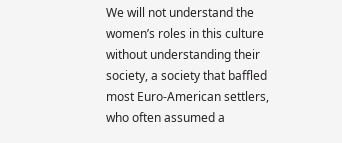We will not understand the women’s roles in this culture without understanding their society, a society that baffled most Euro-American settlers, who often assumed a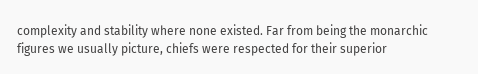complexity and stability where none existed. Far from being the monarchic figures we usually picture, chiefs were respected for their superior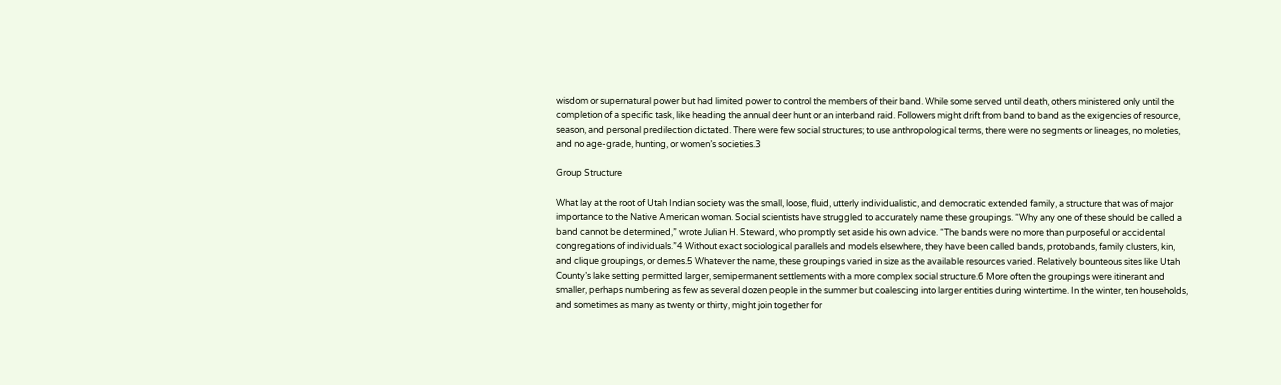wisdom or supernatural power but had limited power to control the members of their band. While some served until death, others ministered only until the completion of a specific task, like heading the annual deer hunt or an interband raid. Followers might drift from band to band as the exigencies of resource, season, and personal predilection dictated. There were few social structures; to use anthropological terms, there were no segments or lineages, no moleties, and no age-grade, hunting, or women’s societies.3

Group Structure

What lay at the root of Utah Indian society was the small, loose, fluid, utterly individualistic, and democratic extended family, a structure that was of major importance to the Native American woman. Social scientists have struggled to accurately name these groupings. “Why any one of these should be called a band cannot be determined,” wrote Julian H. Steward, who promptly set aside his own advice. “The bands were no more than purposeful or accidental congregations of individuals.”4 Without exact sociological parallels and models elsewhere, they have been called bands, protobands, family clusters, kin, and clique groupings, or demes.5 Whatever the name, these groupings varied in size as the available resources varied. Relatively bounteous sites like Utah County’s lake setting permitted larger, semipermanent settlements with a more complex social structure.6 More often the groupings were itinerant and smaller, perhaps numbering as few as several dozen people in the summer but coalescing into larger entities during wintertime. In the winter, ten households, and sometimes as many as twenty or thirty, might join together for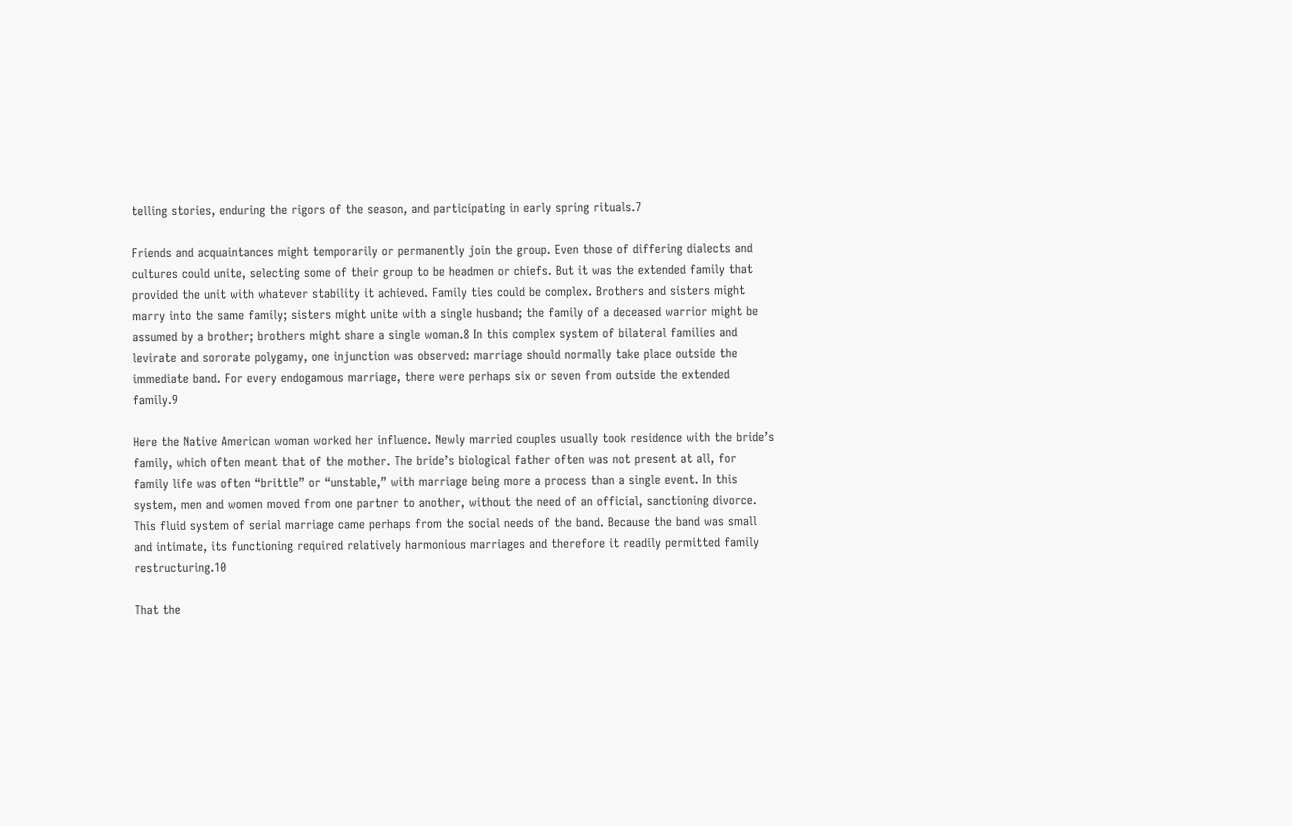telling stories, enduring the rigors of the season, and participating in early spring rituals.7

Friends and acquaintances might temporarily or permanently join the group. Even those of differing dialects and cultures could unite, selecting some of their group to be headmen or chiefs. But it was the extended family that provided the unit with whatever stability it achieved. Family ties could be complex. Brothers and sisters might marry into the same family; sisters might unite with a single husband; the family of a deceased warrior might be assumed by a brother; brothers might share a single woman.8 In this complex system of bilateral families and levirate and sororate polygamy, one injunction was observed: marriage should normally take place outside the immediate band. For every endogamous marriage, there were perhaps six or seven from outside the extended family.9

Here the Native American woman worked her influence. Newly married couples usually took residence with the bride’s family, which often meant that of the mother. The bride’s biological father often was not present at all, for family life was often “brittle” or “unstable,” with marriage being more a process than a single event. In this system, men and women moved from one partner to another, without the need of an official, sanctioning divorce. This fluid system of serial marriage came perhaps from the social needs of the band. Because the band was small and intimate, its functioning required relatively harmonious marriages and therefore it readily permitted family restructuring.10

That the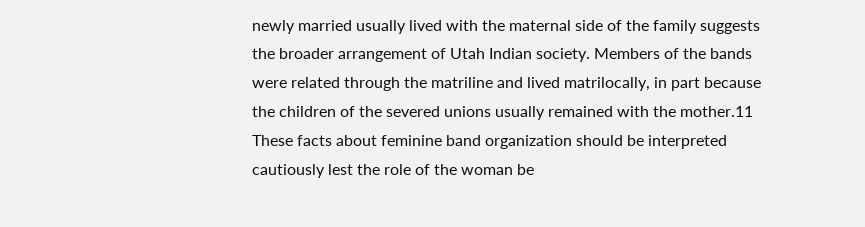newly married usually lived with the maternal side of the family suggests the broader arrangement of Utah Indian society. Members of the bands were related through the matriline and lived matrilocally, in part because the children of the severed unions usually remained with the mother.11 These facts about feminine band organization should be interpreted cautiously lest the role of the woman be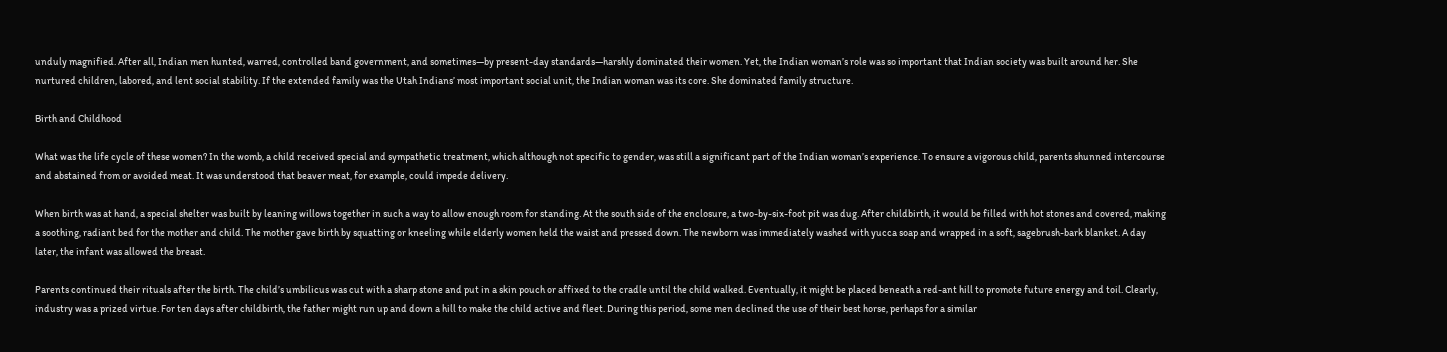unduly magnified. After all, Indian men hunted, warred, controlled band government, and sometimes—by present-day standards—harshly dominated their women. Yet, the Indian woman’s role was so important that Indian society was built around her. She nurtured children, labored, and lent social stability. If the extended family was the Utah Indians’ most important social unit, the Indian woman was its core. She dominated family structure.

Birth and Childhood

What was the life cycle of these women? In the womb, a child received special and sympathetic treatment, which although not specific to gender, was still a significant part of the Indian woman’s experience. To ensure a vigorous child, parents shunned intercourse and abstained from or avoided meat. It was understood that beaver meat, for example, could impede delivery.

When birth was at hand, a special shelter was built by leaning willows together in such a way to allow enough room for standing. At the south side of the enclosure, a two-by-six-foot pit was dug. After childbirth, it would be filled with hot stones and covered, making a soothing, radiant bed for the mother and child. The mother gave birth by squatting or kneeling while elderly women held the waist and pressed down. The newborn was immediately washed with yucca soap and wrapped in a soft, sagebrush-bark blanket. A day later, the infant was allowed the breast.

Parents continued their rituals after the birth. The child’s umbilicus was cut with a sharp stone and put in a skin pouch or affixed to the cradle until the child walked. Eventually, it might be placed beneath a red-ant hill to promote future energy and toil. Clearly, industry was a prized virtue. For ten days after childbirth, the father might run up and down a hill to make the child active and fleet. During this period, some men declined the use of their best horse, perhaps for a similar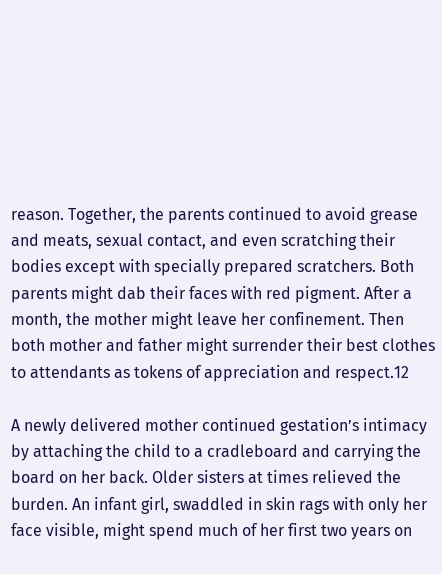reason. Together, the parents continued to avoid grease and meats, sexual contact, and even scratching their bodies except with specially prepared scratchers. Both parents might dab their faces with red pigment. After a month, the mother might leave her confinement. Then both mother and father might surrender their best clothes to attendants as tokens of appreciation and respect.12

A newly delivered mother continued gestation’s intimacy by attaching the child to a cradleboard and carrying the board on her back. Older sisters at times relieved the burden. An infant girl, swaddled in skin rags with only her face visible, might spend much of her first two years on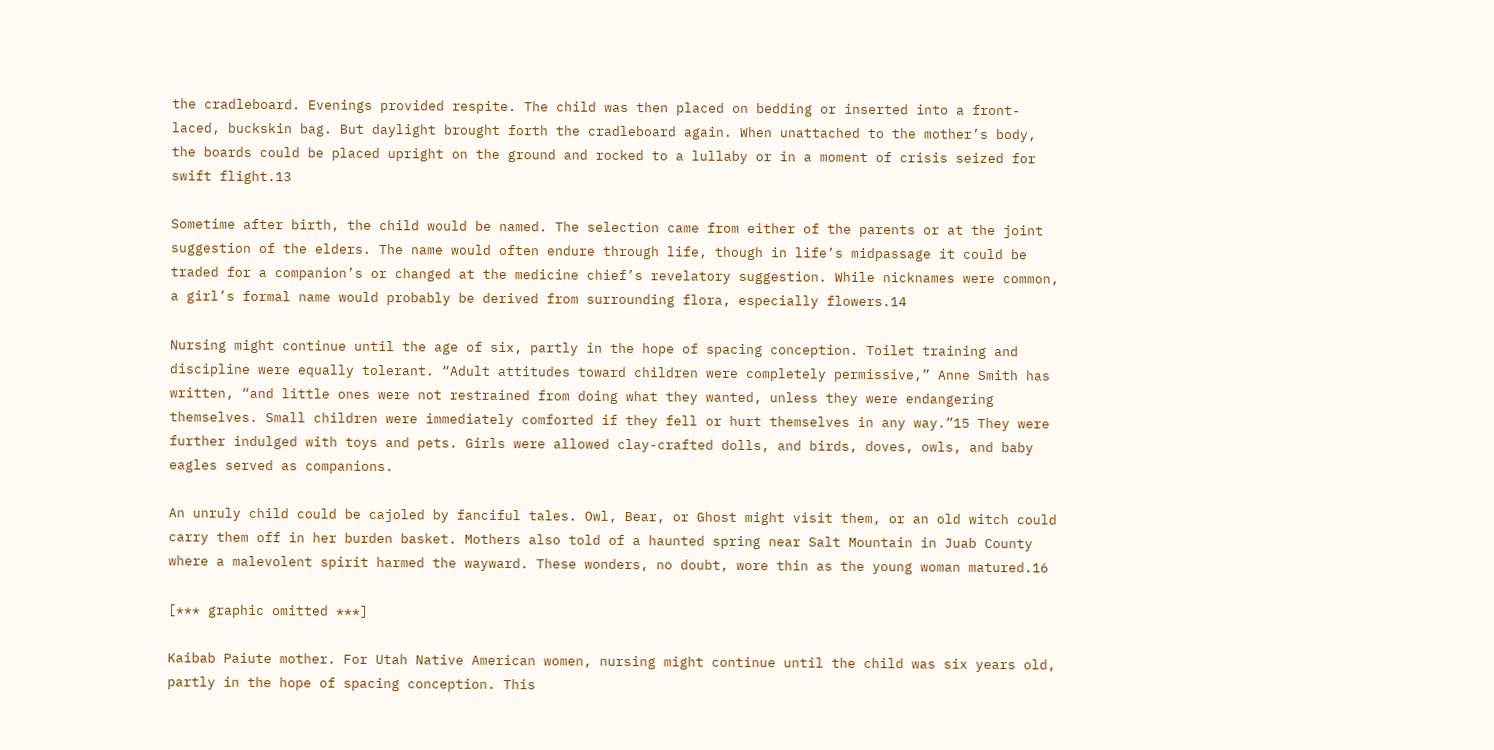the cradleboard. Evenings provided respite. The child was then placed on bedding or inserted into a front-laced, buckskin bag. But daylight brought forth the cradleboard again. When unattached to the mother’s body, the boards could be placed upright on the ground and rocked to a lullaby or in a moment of crisis seized for swift flight.13

Sometime after birth, the child would be named. The selection came from either of the parents or at the joint suggestion of the elders. The name would often endure through life, though in life’s midpassage it could be traded for a companion’s or changed at the medicine chief’s revelatory suggestion. While nicknames were common, a girl’s formal name would probably be derived from surrounding flora, especially flowers.14

Nursing might continue until the age of six, partly in the hope of spacing conception. Toilet training and discipline were equally tolerant. “Adult attitudes toward children were completely permissive,” Anne Smith has written, “and little ones were not restrained from doing what they wanted, unless they were endangering themselves. Small children were immediately comforted if they fell or hurt themselves in any way.”15 They were further indulged with toys and pets. Girls were allowed clay-crafted dolls, and birds, doves, owls, and baby eagles served as companions.

An unruly child could be cajoled by fanciful tales. Owl, Bear, or Ghost might visit them, or an old witch could carry them off in her burden basket. Mothers also told of a haunted spring near Salt Mountain in Juab County where a malevolent spirit harmed the wayward. These wonders, no doubt, wore thin as the young woman matured.16

[*** graphic omitted ***]

Kaibab Paiute mother. For Utah Native American women, nursing might continue until the child was six years old, partly in the hope of spacing conception. This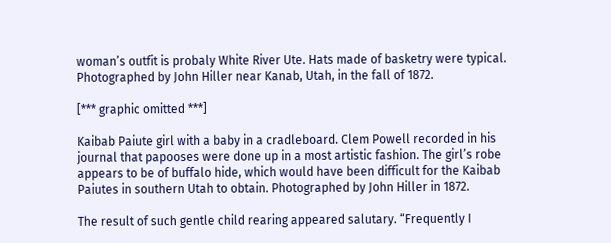woman’s outfit is probaly White River Ute. Hats made of basketry were typical. Photographed by John Hiller near Kanab, Utah, in the fall of 1872.

[*** graphic omitted ***]

Kaibab Paiute girl with a baby in a cradleboard. Clem Powell recorded in his journal that papooses were done up in a most artistic fashion. The girl’s robe appears to be of buffalo hide, which would have been difficult for the Kaibab Paiutes in southern Utah to obtain. Photographed by John Hiller in 1872.

The result of such gentle child rearing appeared salutary. “Frequently I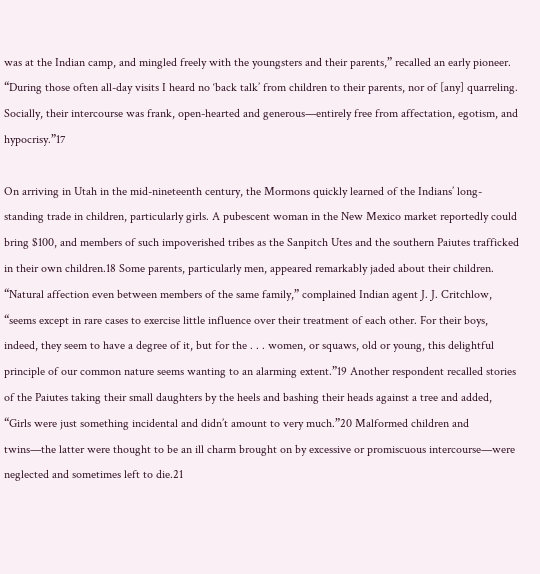was at the Indian camp, and mingled freely with the youngsters and their parents,” recalled an early pioneer. “During those often all-day visits I heard no ‘back talk’ from children to their parents, nor of [any] quarreling. Socially, their intercourse was frank, open-hearted and generous—entirely free from affectation, egotism, and hypocrisy.”17

On arriving in Utah in the mid-nineteenth century, the Mormons quickly learned of the Indians’ long-standing trade in children, particularly girls. A pubescent woman in the New Mexico market reportedly could bring $100, and members of such impoverished tribes as the Sanpitch Utes and the southern Paiutes trafficked in their own children.18 Some parents, particularly men, appeared remarkably jaded about their children. “Natural affection even between members of the same family,” complained Indian agent J. J. Critchlow, “seems except in rare cases to exercise little influence over their treatment of each other. For their boys, indeed, they seem to have a degree of it, but for the . . . women, or squaws, old or young, this delightful principle of our common nature seems wanting to an alarming extent.”19 Another respondent recalled stories of the Paiutes taking their small daughters by the heels and bashing their heads against a tree and added, “Girls were just something incidental and didn’t amount to very much.”20 Malformed children and twins—the latter were thought to be an ill charm brought on by excessive or promiscuous intercourse—were neglected and sometimes left to die.21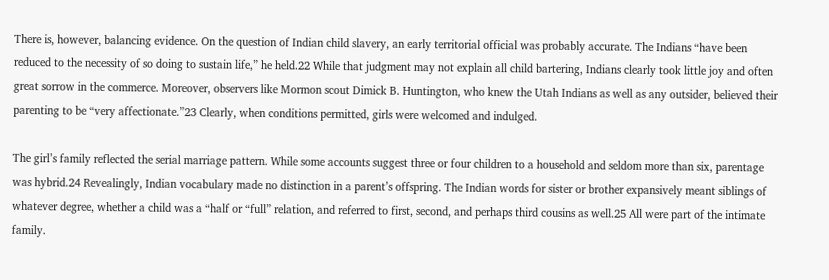There is, however, balancing evidence. On the question of Indian child slavery, an early territorial official was probably accurate. The Indians “have been reduced to the necessity of so doing to sustain life,” he held.22 While that judgment may not explain all child bartering, Indians clearly took little joy and often great sorrow in the commerce. Moreover, observers like Mormon scout Dimick B. Huntington, who knew the Utah Indians as well as any outsider, believed their parenting to be “very affectionate.”23 Clearly, when conditions permitted, girls were welcomed and indulged.

The girl’s family reflected the serial marriage pattern. While some accounts suggest three or four children to a household and seldom more than six, parentage was hybrid.24 Revealingly, Indian vocabulary made no distinction in a parent’s offspring. The Indian words for sister or brother expansively meant siblings of whatever degree, whether a child was a “half or “full” relation, and referred to first, second, and perhaps third cousins as well.25 All were part of the intimate family.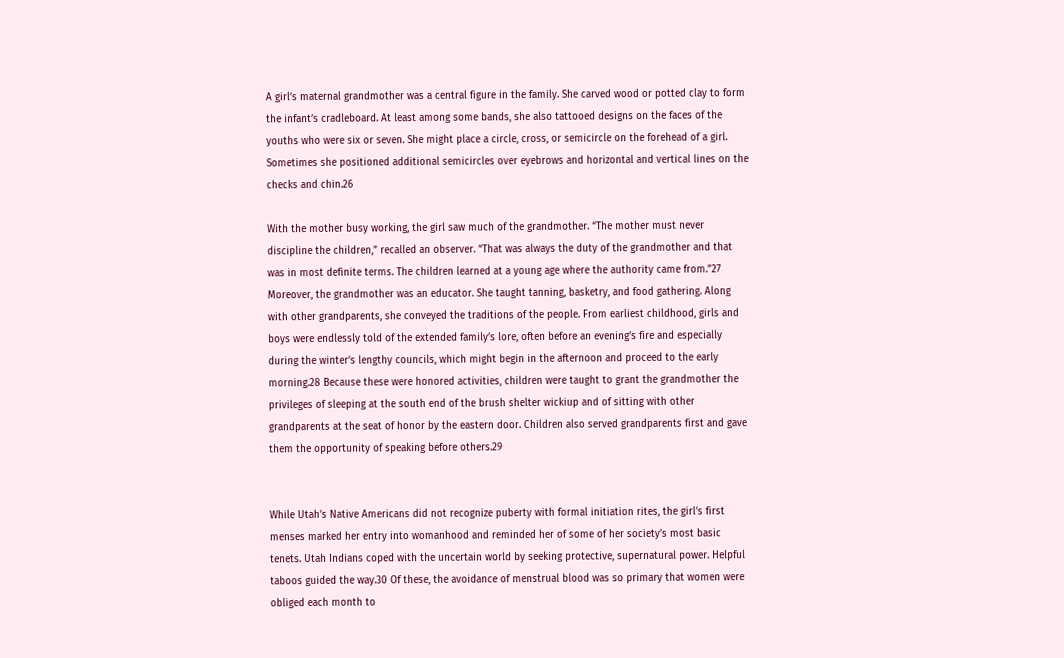A girl’s maternal grandmother was a central figure in the family. She carved wood or potted clay to form the infant’s cradleboard. At least among some bands, she also tattooed designs on the faces of the youths who were six or seven. She might place a circle, cross, or semicircle on the forehead of a girl. Sometimes she positioned additional semicircles over eyebrows and horizontal and vertical lines on the checks and chin.26

With the mother busy working, the girl saw much of the grandmother. “The mother must never discipline the children,” recalled an observer. “That was always the duty of the grandmother and that was in most definite terms. The children learned at a young age where the authority came from.”27 Moreover, the grandmother was an educator. She taught tanning, basketry, and food gathering. Along with other grandparents, she conveyed the traditions of the people. From earliest childhood, girls and boys were endlessly told of the extended family’s lore, often before an evening’s fire and especially during the winter’s lengthy councils, which might begin in the afternoon and proceed to the early morning.28 Because these were honored activities, children were taught to grant the grandmother the privileges of sleeping at the south end of the brush shelter wickiup and of sitting with other grandparents at the seat of honor by the eastern door. Children also served grandparents first and gave them the opportunity of speaking before others.29


While Utah’s Native Americans did not recognize puberty with formal initiation rites, the girl’s first menses marked her entry into womanhood and reminded her of some of her society’s most basic tenets. Utah Indians coped with the uncertain world by seeking protective, supernatural power. Helpful taboos guided the way.30 Of these, the avoidance of menstrual blood was so primary that women were obliged each month to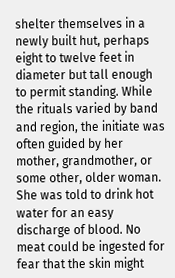shelter themselves in a newly built hut, perhaps eight to twelve feet in diameter but tall enough to permit standing. While the rituals varied by band and region, the initiate was often guided by her mother, grandmother, or some other, older woman. She was told to drink hot water for an easy discharge of blood. No meat could be ingested for fear that the skin might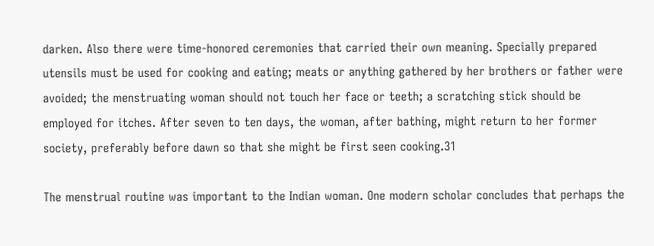darken. Also there were time-honored ceremonies that carried their own meaning. Specially prepared utensils must be used for cooking and eating; meats or anything gathered by her brothers or father were avoided; the menstruating woman should not touch her face or teeth; a scratching stick should be employed for itches. After seven to ten days, the woman, after bathing, might return to her former society, preferably before dawn so that she might be first seen cooking.31

The menstrual routine was important to the Indian woman. One modern scholar concludes that perhaps the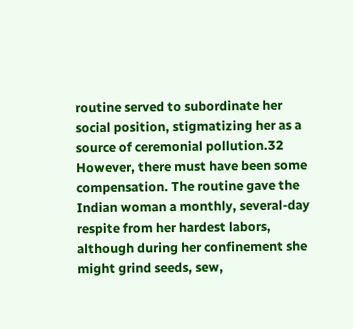routine served to subordinate her social position, stigmatizing her as a source of ceremonial pollution.32 However, there must have been some compensation. The routine gave the Indian woman a monthly, several-day respite from her hardest labors, although during her confinement she might grind seeds, sew,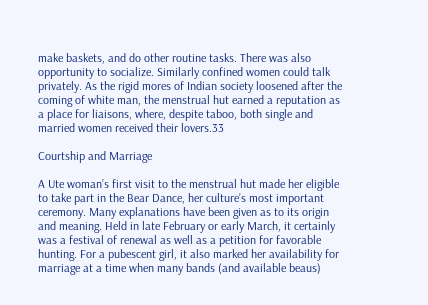make baskets, and do other routine tasks. There was also opportunity to socialize. Similarly confined women could talk privately. As the rigid mores of Indian society loosened after the coming of white man, the menstrual hut earned a reputation as a place for liaisons, where, despite taboo, both single and married women received their lovers.33

Courtship and Marriage

A Ute woman’s first visit to the menstrual hut made her eligible to take part in the Bear Dance, her culture’s most important ceremony. Many explanations have been given as to its origin and meaning. Held in late February or early March, it certainly was a festival of renewal as well as a petition for favorable hunting. For a pubescent girl, it also marked her availability for marriage at a time when many bands (and available beaus)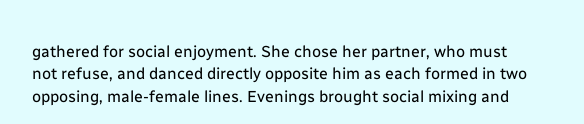gathered for social enjoyment. She chose her partner, who must not refuse, and danced directly opposite him as each formed in two opposing, male-female lines. Evenings brought social mixing and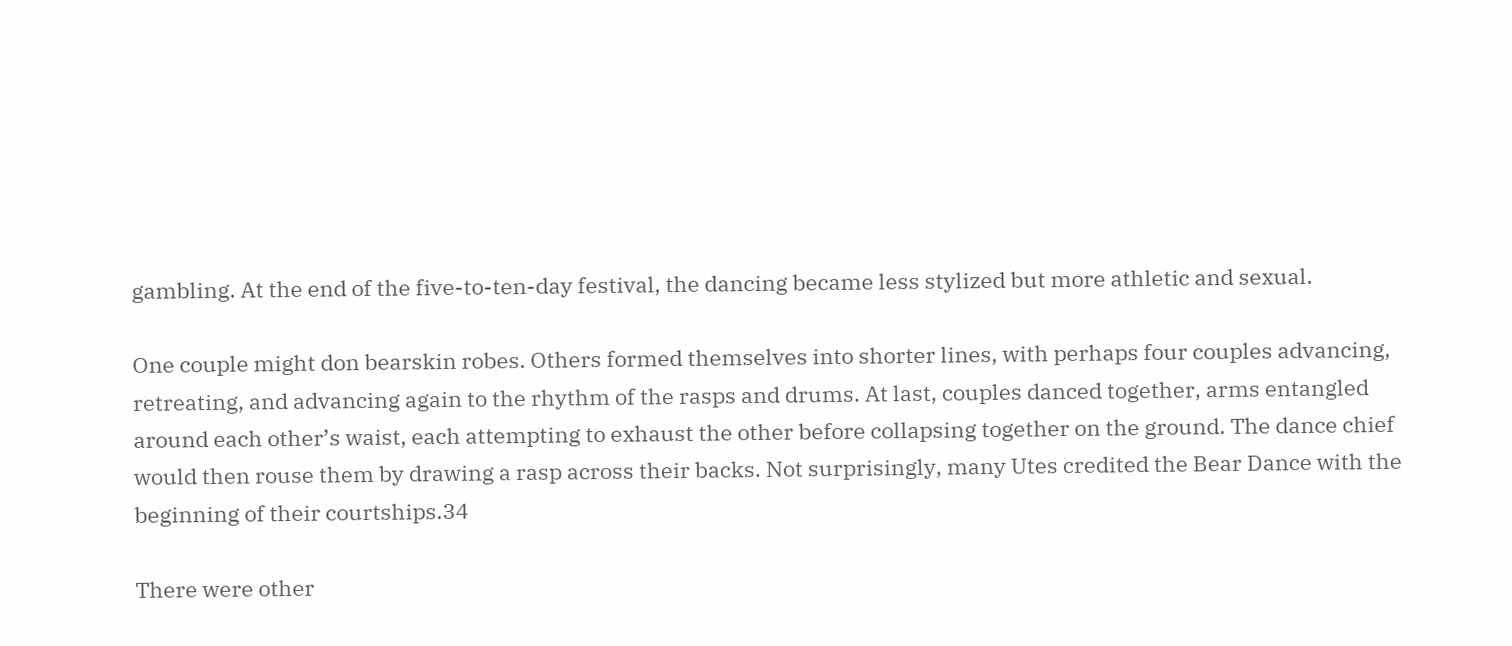gambling. At the end of the five-to-ten-day festival, the dancing became less stylized but more athletic and sexual.

One couple might don bearskin robes. Others formed themselves into shorter lines, with perhaps four couples advancing, retreating, and advancing again to the rhythm of the rasps and drums. At last, couples danced together, arms entangled around each other’s waist, each attempting to exhaust the other before collapsing together on the ground. The dance chief would then rouse them by drawing a rasp across their backs. Not surprisingly, many Utes credited the Bear Dance with the beginning of their courtships.34

There were other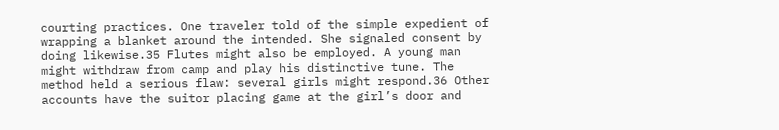courting practices. One traveler told of the simple expedient of wrapping a blanket around the intended. She signaled consent by doing likewise.35 Flutes might also be employed. A young man might withdraw from camp and play his distinctive tune. The method held a serious flaw: several girls might respond.36 Other accounts have the suitor placing game at the girl’s door and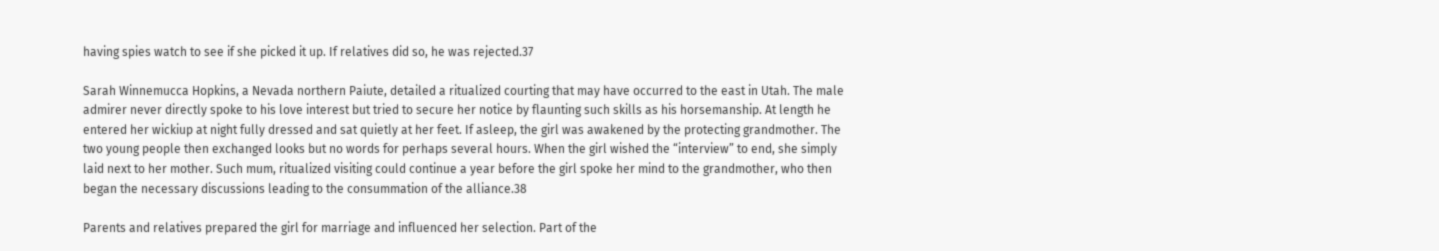having spies watch to see if she picked it up. If relatives did so, he was rejected.37

Sarah Winnemucca Hopkins, a Nevada northern Paiute, detailed a ritualized courting that may have occurred to the east in Utah. The male admirer never directly spoke to his love interest but tried to secure her notice by flaunting such skills as his horsemanship. At length he entered her wickiup at night fully dressed and sat quietly at her feet. If asleep, the girl was awakened by the protecting grandmother. The two young people then exchanged looks but no words for perhaps several hours. When the girl wished the “interview” to end, she simply laid next to her mother. Such mum, ritualized visiting could continue a year before the girl spoke her mind to the grandmother, who then began the necessary discussions leading to the consummation of the alliance.38

Parents and relatives prepared the girl for marriage and influenced her selection. Part of the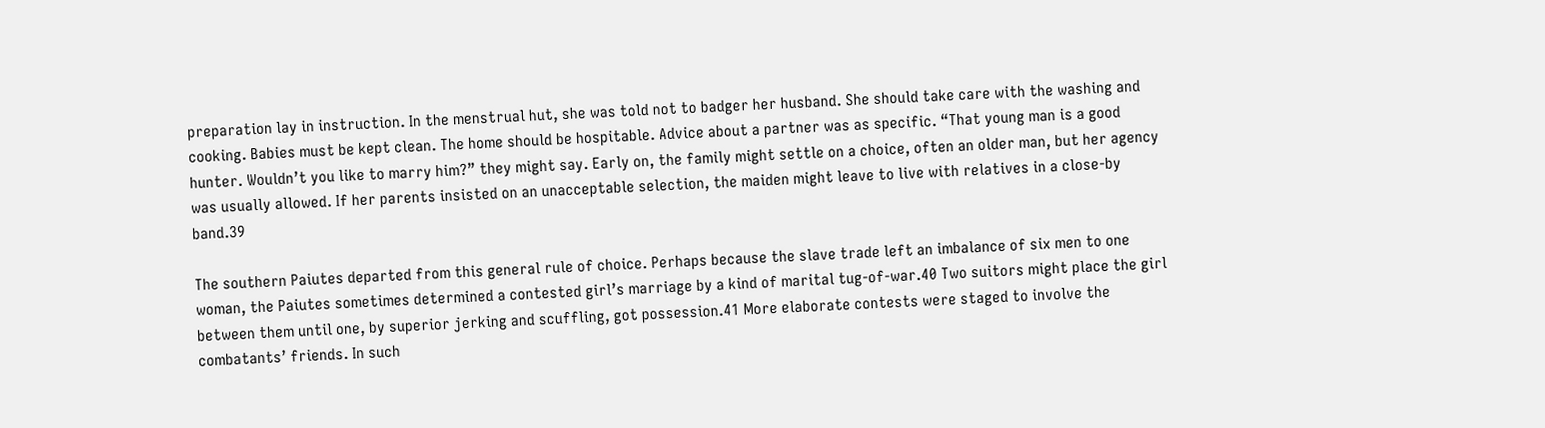preparation lay in instruction. In the menstrual hut, she was told not to badger her husband. She should take care with the washing and cooking. Babies must be kept clean. The home should be hospitable. Advice about a partner was as specific. “That young man is a good hunter. Wouldn’t you like to marry him?” they might say. Early on, the family might settle on a choice, often an older man, but her agency was usually allowed. If her parents insisted on an unacceptable selection, the maiden might leave to live with relatives in a close-by band.39

The southern Paiutes departed from this general rule of choice. Perhaps because the slave trade left an imbalance of six men to one woman, the Paiutes sometimes determined a contested girl’s marriage by a kind of marital tug-of-war.40 Two suitors might place the girl between them until one, by superior jerking and scuffling, got possession.41 More elaborate contests were staged to involve the combatants’ friends. In such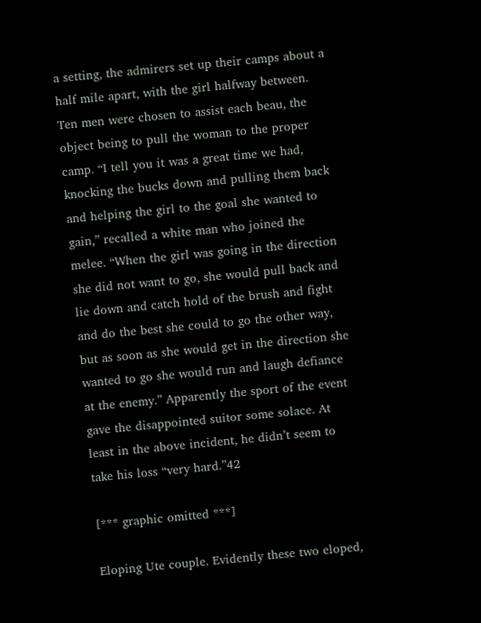a setting, the admirers set up their camps about a half mile apart, with the girl halfway between. Ten men were chosen to assist each beau, the object being to pull the woman to the proper camp. “I tell you it was a great time we had, knocking the bucks down and pulling them back and helping the girl to the goal she wanted to gain,” recalled a white man who joined the melee. “When the girl was going in the direction she did not want to go, she would pull back and lie down and catch hold of the brush and fight and do the best she could to go the other way, but as soon as she would get in the direction she wanted to go she would run and laugh defiance at the enemy.” Apparently the sport of the event gave the disappointed suitor some solace. At least in the above incident, he didn’t seem to take his loss “very hard.”42

[*** graphic omitted ***]

Eloping Ute couple. Evidently these two eloped,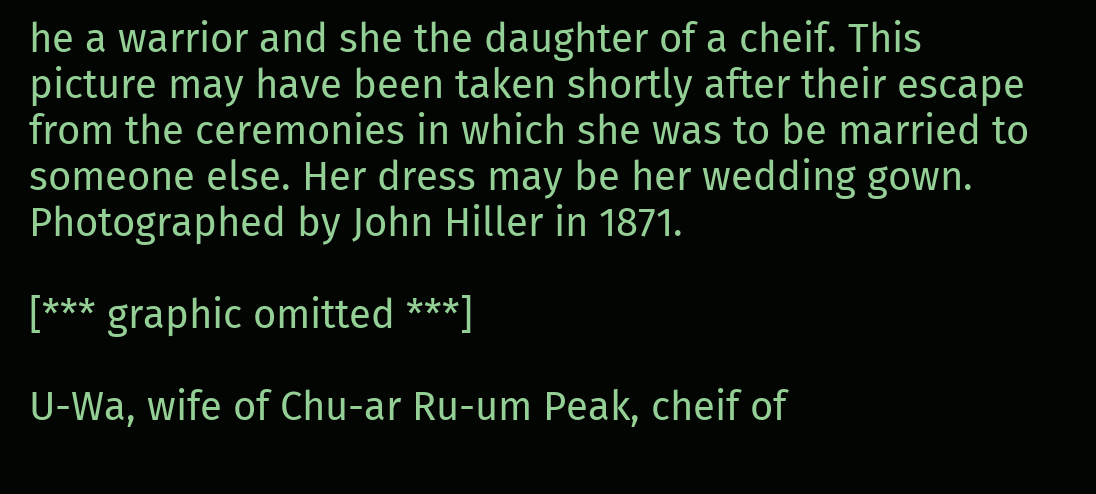he a warrior and she the daughter of a cheif. This picture may have been taken shortly after their escape from the ceremonies in which she was to be married to someone else. Her dress may be her wedding gown. Photographed by John Hiller in 1871.

[*** graphic omitted ***]

U-Wa, wife of Chu-ar Ru-um Peak, cheif of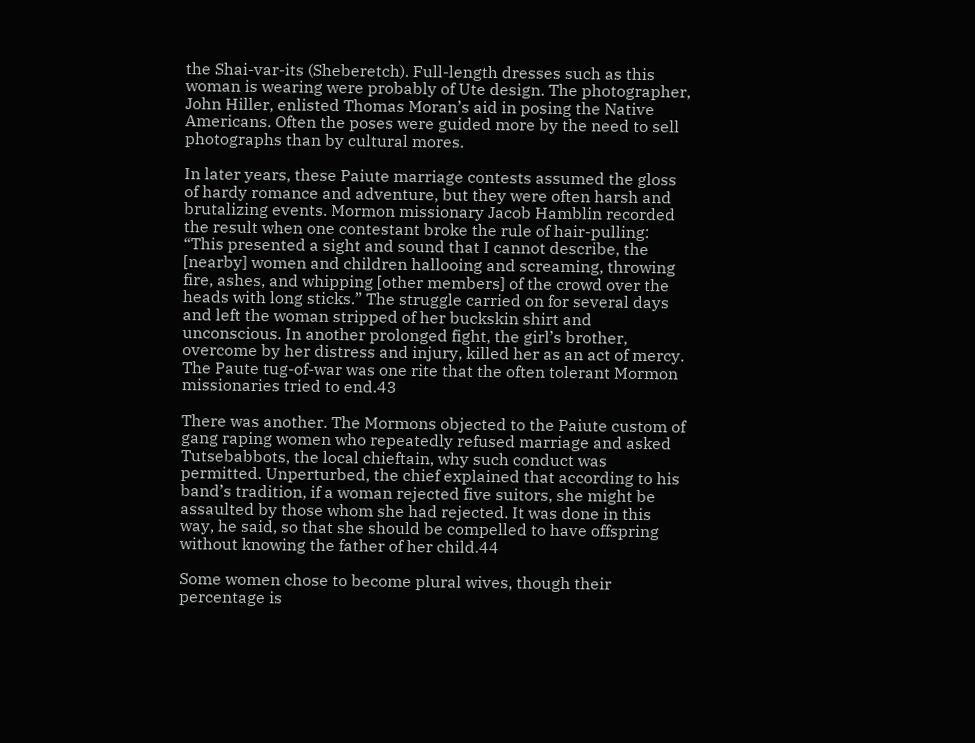the Shai-var-its (Sheberetch). Full-length dresses such as this woman is wearing were probably of Ute design. The photographer, John Hiller, enlisted Thomas Moran’s aid in posing the Native Americans. Often the poses were guided more by the need to sell photographs than by cultural mores.

In later years, these Paiute marriage contests assumed the gloss of hardy romance and adventure, but they were often harsh and brutalizing events. Mormon missionary Jacob Hamblin recorded the result when one contestant broke the rule of hair-pulling: “This presented a sight and sound that I cannot describe, the [nearby] women and children hallooing and screaming, throwing fire, ashes, and whipping [other members] of the crowd over the heads with long sticks.” The struggle carried on for several days and left the woman stripped of her buckskin shirt and unconscious. In another prolonged fight, the girl’s brother, overcome by her distress and injury, killed her as an act of mercy. The Paute tug-of-war was one rite that the often tolerant Mormon missionaries tried to end.43

There was another. The Mormons objected to the Paiute custom of gang raping women who repeatedly refused marriage and asked Tutsebabbots, the local chieftain, why such conduct was permitted. Unperturbed, the chief explained that according to his band’s tradition, if a woman rejected five suitors, she might be assaulted by those whom she had rejected. It was done in this way, he said, so that she should be compelled to have offspring without knowing the father of her child.44

Some women chose to become plural wives, though their percentage is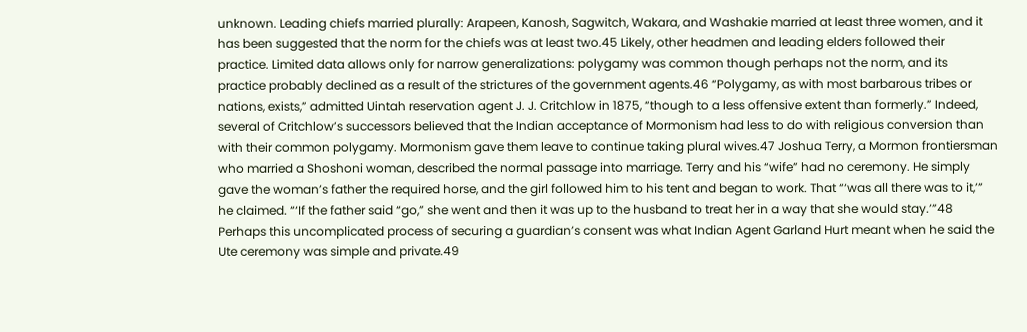unknown. Leading chiefs married plurally: Arapeen, Kanosh, Sagwitch, Wakara, and Washakie married at least three women, and it has been suggested that the norm for the chiefs was at least two.45 Likely, other headmen and leading elders followed their practice. Limited data allows only for narrow generalizations: polygamy was common though perhaps not the norm, and its practice probably declined as a result of the strictures of the government agents.46 “Polygamy, as with most barbarous tribes or nations, exists,” admitted Uintah reservation agent J. J. Critchlow in 1875, “though to a less offensive extent than formerly.” Indeed, several of Critchlow’s successors believed that the Indian acceptance of Mormonism had less to do with religious conversion than with their common polygamy. Mormonism gave them leave to continue taking plural wives.47 Joshua Terry, a Mormon frontiersman who married a Shoshoni woman, described the normal passage into marriage. Terry and his “wife” had no ceremony. He simply gave the woman’s father the required horse, and the girl followed him to his tent and began to work. That “‘was all there was to it,’” he claimed. “‘If the father said “go,” she went and then it was up to the husband to treat her in a way that she would stay.’”48 Perhaps this uncomplicated process of securing a guardian’s consent was what Indian Agent Garland Hurt meant when he said the Ute ceremony was simple and private.49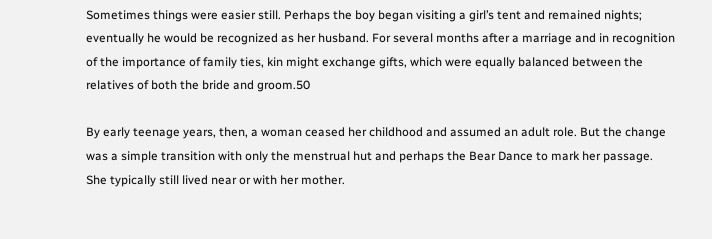Sometimes things were easier still. Perhaps the boy began visiting a girl’s tent and remained nights; eventually he would be recognized as her husband. For several months after a marriage and in recognition of the importance of family ties, kin might exchange gifts, which were equally balanced between the relatives of both the bride and groom.50

By early teenage years, then, a woman ceased her childhood and assumed an adult role. But the change was a simple transition with only the menstrual hut and perhaps the Bear Dance to mark her passage. She typically still lived near or with her mother.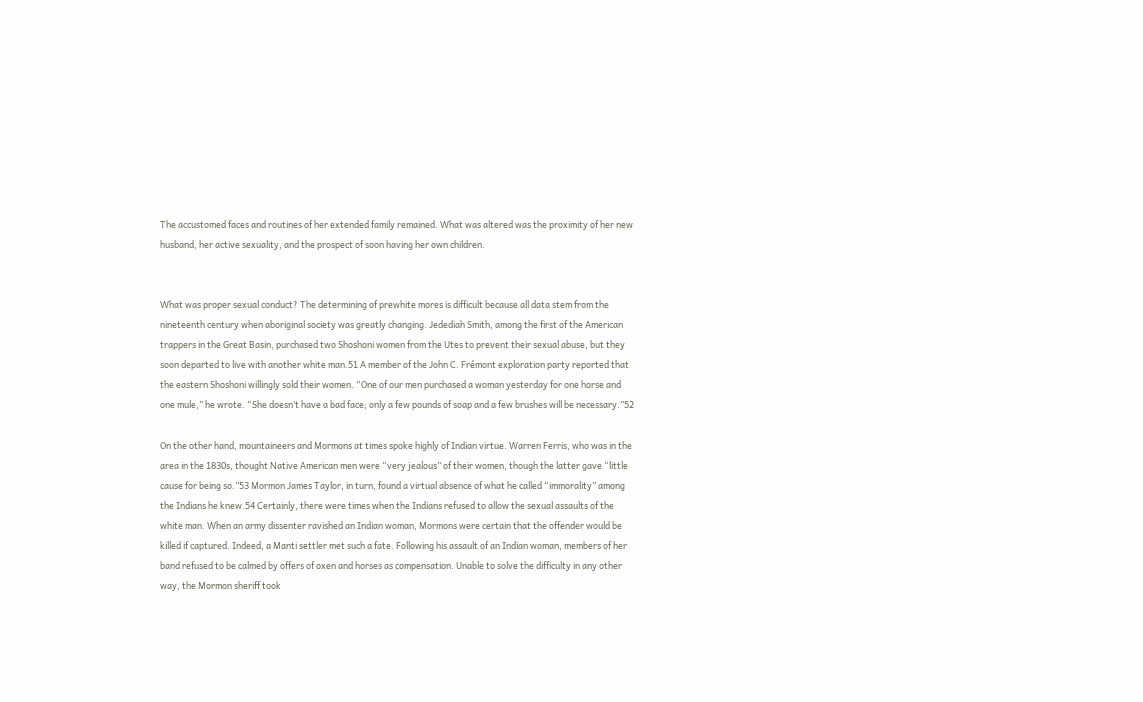The accustomed faces and routines of her extended family remained. What was altered was the proximity of her new husband, her active sexuality, and the prospect of soon having her own children.


What was proper sexual conduct? The determining of prewhite mores is difficult because all data stem from the nineteenth century when aboriginal society was greatly changing. Jedediah Smith, among the first of the American trappers in the Great Basin, purchased two Shoshoni women from the Utes to prevent their sexual abuse, but they soon departed to live with another white man.51 A member of the John C. Frémont exploration party reported that the eastern Shoshoni willingly sold their women. “One of our men purchased a woman yesterday for one horse and one mule,” he wrote. “She doesn’t have a bad face; only a few pounds of soap and a few brushes will be necessary.”52

On the other hand, mountaineers and Mormons at times spoke highly of Indian virtue. Warren Ferris, who was in the area in the 1830s, thought Native American men were “very jealous” of their women, though the latter gave “little cause for being so.”53 Mormon James Taylor, in turn, found a virtual absence of what he called “immorality” among the Indians he knew.54 Certainly, there were times when the Indians refused to allow the sexual assaults of the white man. When an army dissenter ravished an Indian woman, Mormons were certain that the offender would be killed if captured. Indeed, a Manti settler met such a fate. Following his assault of an Indian woman, members of her band refused to be calmed by offers of oxen and horses as compensation. Unable to solve the difficulty in any other way, the Mormon sheriff took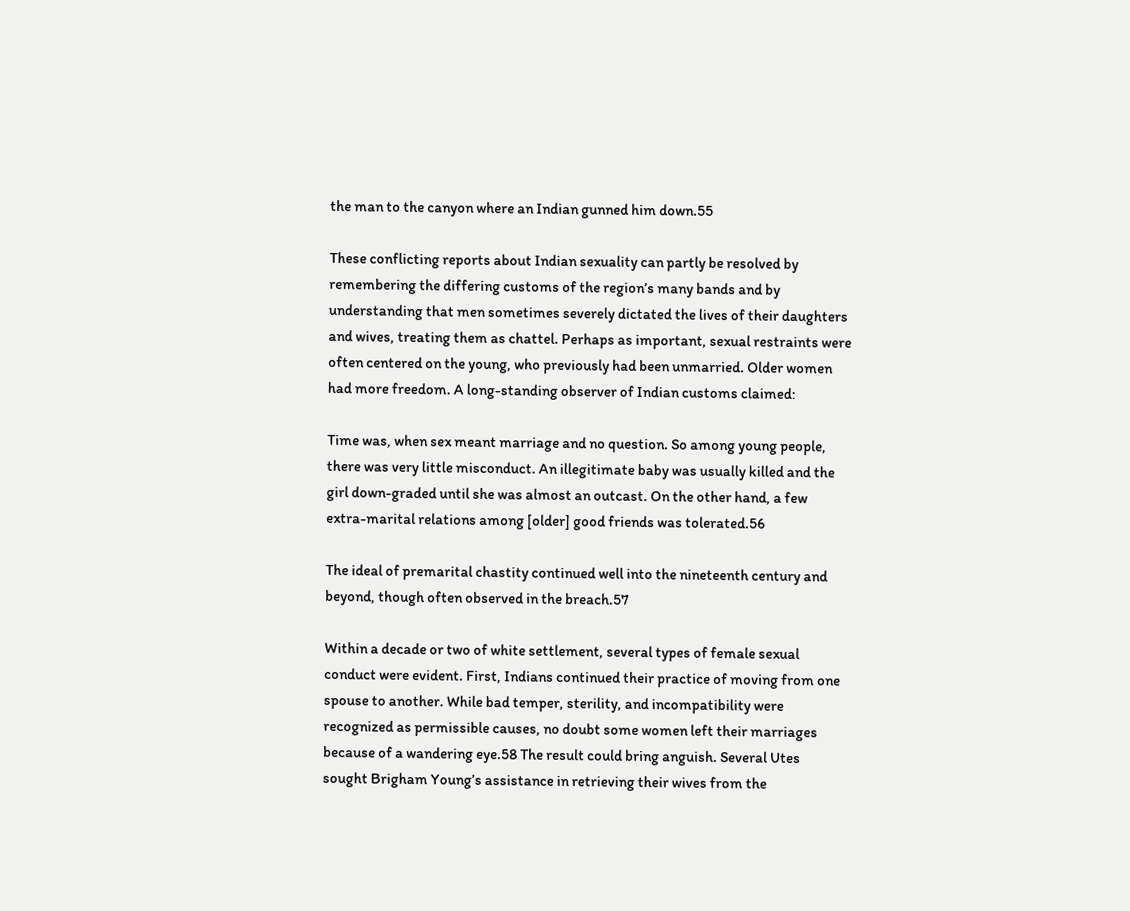the man to the canyon where an Indian gunned him down.55

These conflicting reports about Indian sexuality can partly be resolved by remembering the differing customs of the region’s many bands and by understanding that men sometimes severely dictated the lives of their daughters and wives, treating them as chattel. Perhaps as important, sexual restraints were often centered on the young, who previously had been unmarried. Older women had more freedom. A long-standing observer of Indian customs claimed:

Time was, when sex meant marriage and no question. So among young people, there was very little misconduct. An illegitimate baby was usually killed and the girl down-graded until she was almost an outcast. On the other hand, a few extra-marital relations among [older] good friends was tolerated.56

The ideal of premarital chastity continued well into the nineteenth century and beyond, though often observed in the breach.57

Within a decade or two of white settlement, several types of female sexual conduct were evident. First, Indians continued their practice of moving from one spouse to another. While bad temper, sterility, and incompatibility were recognized as permissible causes, no doubt some women left their marriages because of a wandering eye.58 The result could bring anguish. Several Utes sought Brigham Young’s assistance in retrieving their wives from the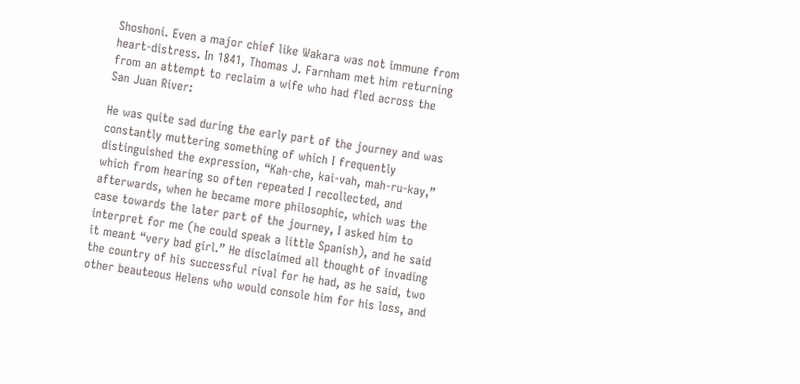Shoshoni. Even a major chief like Wakara was not immune from heart-distress. In 1841, Thomas J. Farnham met him returning from an attempt to reclaim a wife who had fled across the San Juan River:

He was quite sad during the early part of the journey and was constantly muttering something of which I frequently distinguished the expression, “Kah-che, kai-vah, mah-ru-kay,” which from hearing so often repeated I recollected, and afterwards, when he became more philosophic, which was the case towards the later part of the journey, I asked him to interpret for me (he could speak a little Spanish), and he said it meant “very bad girl.” He disclaimed all thought of invading the country of his successful rival for he had, as he said, two other beauteous Helens who would console him for his loss, and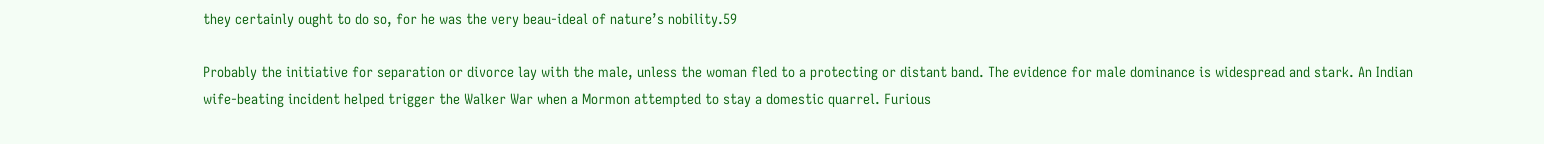they certainly ought to do so, for he was the very beau-ideal of nature’s nobility.59

Probably the initiative for separation or divorce lay with the male, unless the woman fled to a protecting or distant band. The evidence for male dominance is widespread and stark. An Indian wife-beating incident helped trigger the Walker War when a Mormon attempted to stay a domestic quarrel. Furious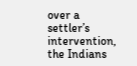over a settler’s intervention, the Indians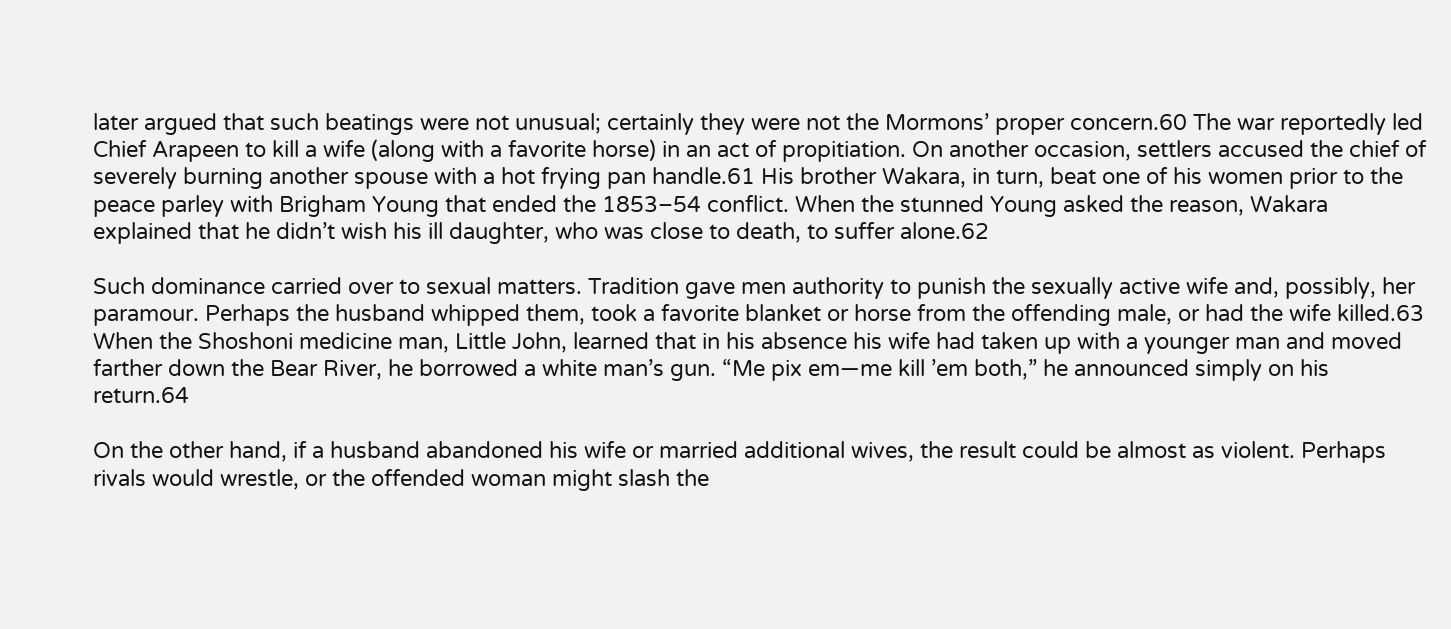later argued that such beatings were not unusual; certainly they were not the Mormons’ proper concern.60 The war reportedly led Chief Arapeen to kill a wife (along with a favorite horse) in an act of propitiation. On another occasion, settlers accused the chief of severely burning another spouse with a hot frying pan handle.61 His brother Wakara, in turn, beat one of his women prior to the peace parley with Brigham Young that ended the 1853–54 conflict. When the stunned Young asked the reason, Wakara explained that he didn’t wish his ill daughter, who was close to death, to suffer alone.62

Such dominance carried over to sexual matters. Tradition gave men authority to punish the sexually active wife and, possibly, her paramour. Perhaps the husband whipped them, took a favorite blanket or horse from the offending male, or had the wife killed.63 When the Shoshoni medicine man, Little John, learned that in his absence his wife had taken up with a younger man and moved farther down the Bear River, he borrowed a white man’s gun. “Me pix em—me kill ’em both,” he announced simply on his return.64

On the other hand, if a husband abandoned his wife or married additional wives, the result could be almost as violent. Perhaps rivals would wrestle, or the offended woman might slash the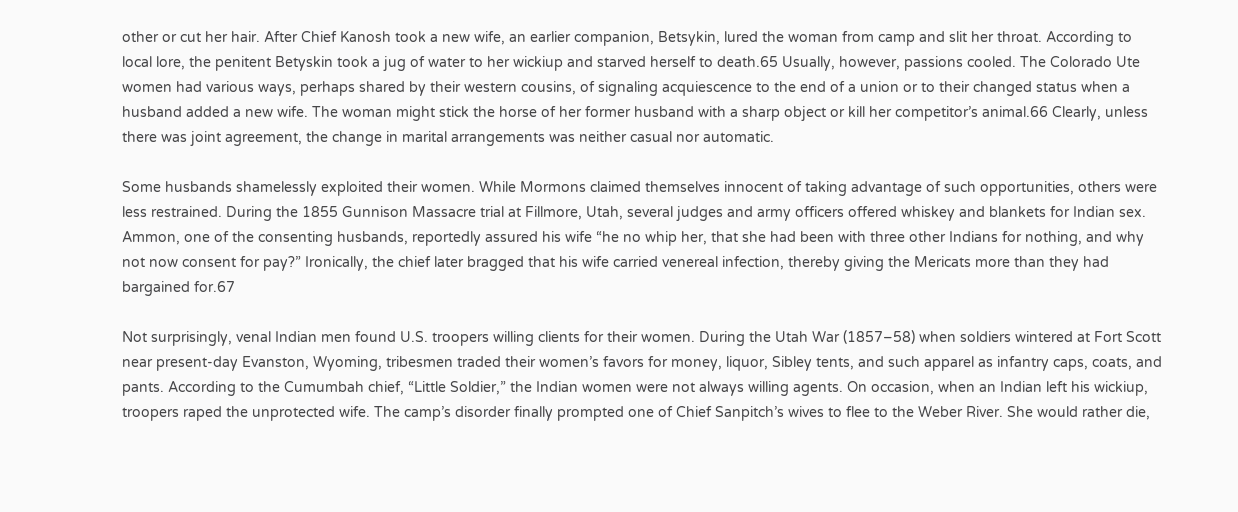other or cut her hair. After Chief Kanosh took a new wife, an earlier companion, Betsykin, lured the woman from camp and slit her throat. According to local lore, the penitent Betyskin took a jug of water to her wickiup and starved herself to death.65 Usually, however, passions cooled. The Colorado Ute women had various ways, perhaps shared by their western cousins, of signaling acquiescence to the end of a union or to their changed status when a husband added a new wife. The woman might stick the horse of her former husband with a sharp object or kill her competitor’s animal.66 Clearly, unless there was joint agreement, the change in marital arrangements was neither casual nor automatic.

Some husbands shamelessly exploited their women. While Mormons claimed themselves innocent of taking advantage of such opportunities, others were less restrained. During the 1855 Gunnison Massacre trial at Fillmore, Utah, several judges and army officers offered whiskey and blankets for Indian sex. Ammon, one of the consenting husbands, reportedly assured his wife “he no whip her, that she had been with three other Indians for nothing, and why not now consent for pay?” Ironically, the chief later bragged that his wife carried venereal infection, thereby giving the Mericats more than they had bargained for.67

Not surprisingly, venal Indian men found U.S. troopers willing clients for their women. During the Utah War (1857–58) when soldiers wintered at Fort Scott near present-day Evanston, Wyoming, tribesmen traded their women’s favors for money, liquor, Sibley tents, and such apparel as infantry caps, coats, and pants. According to the Cumumbah chief, “Little Soldier,” the Indian women were not always willing agents. On occasion, when an Indian left his wickiup, troopers raped the unprotected wife. The camp’s disorder finally prompted one of Chief Sanpitch’s wives to flee to the Weber River. She would rather die,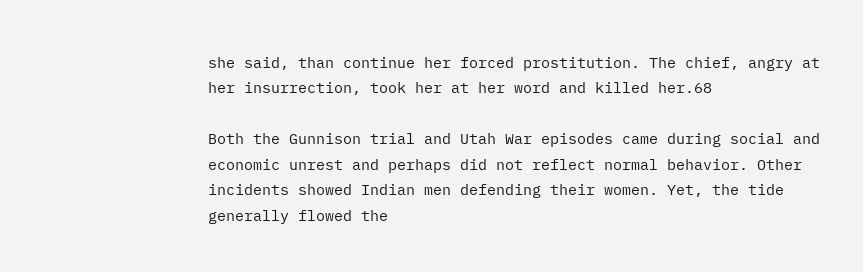she said, than continue her forced prostitution. The chief, angry at her insurrection, took her at her word and killed her.68

Both the Gunnison trial and Utah War episodes came during social and economic unrest and perhaps did not reflect normal behavior. Other incidents showed Indian men defending their women. Yet, the tide generally flowed the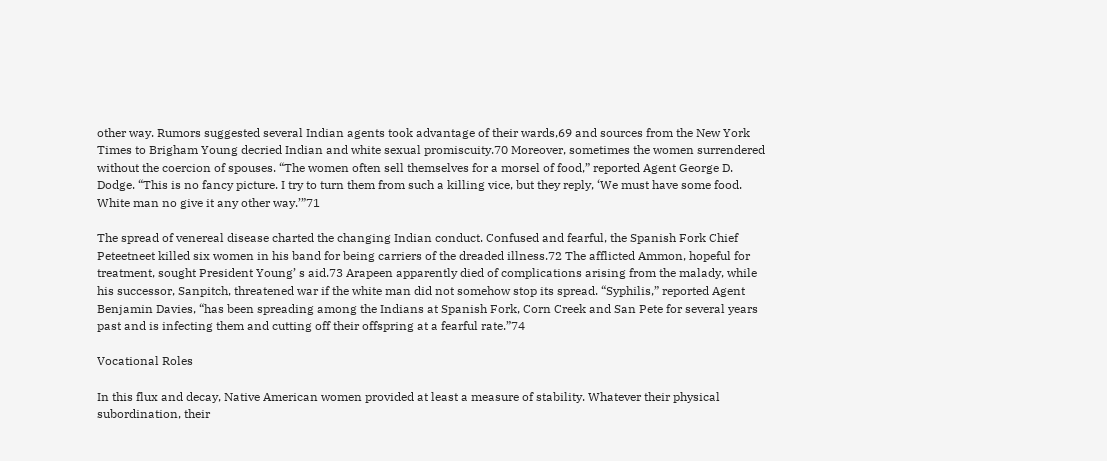other way. Rumors suggested several Indian agents took advantage of their wards,69 and sources from the New York Times to Brigham Young decried Indian and white sexual promiscuity.70 Moreover, sometimes the women surrendered without the coercion of spouses. “The women often sell themselves for a morsel of food,” reported Agent George D. Dodge. “This is no fancy picture. I try to turn them from such a killing vice, but they reply, ‘We must have some food. White man no give it any other way.’”71

The spread of venereal disease charted the changing Indian conduct. Confused and fearful, the Spanish Fork Chief Peteetneet killed six women in his band for being carriers of the dreaded illness.72 The afflicted Ammon, hopeful for treatment, sought President Young’ s aid.73 Arapeen apparently died of complications arising from the malady, while his successor, Sanpitch, threatened war if the white man did not somehow stop its spread. “Syphilis,” reported Agent Benjamin Davies, “has been spreading among the Indians at Spanish Fork, Corn Creek and San Pete for several years past and is infecting them and cutting off their offspring at a fearful rate.”74

Vocational Roles

In this flux and decay, Native American women provided at least a measure of stability. Whatever their physical subordination, their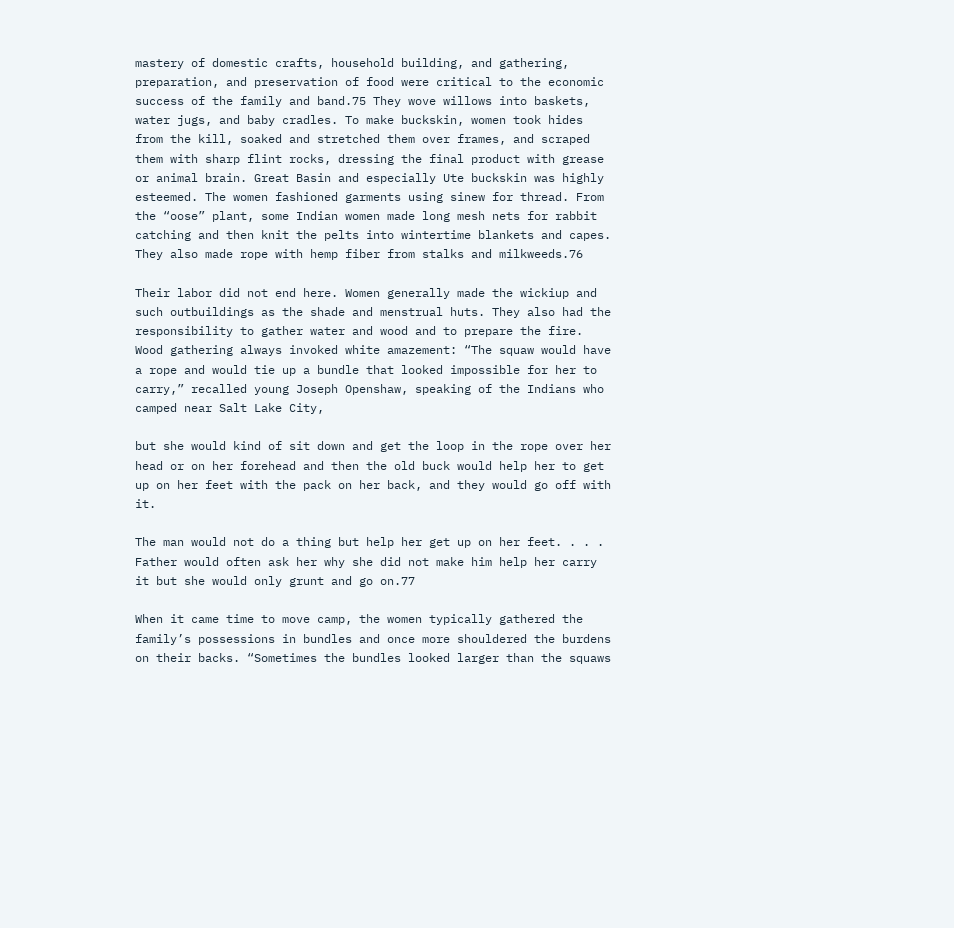mastery of domestic crafts, household building, and gathering, preparation, and preservation of food were critical to the economic success of the family and band.75 They wove willows into baskets, water jugs, and baby cradles. To make buckskin, women took hides from the kill, soaked and stretched them over frames, and scraped them with sharp flint rocks, dressing the final product with grease or animal brain. Great Basin and especially Ute buckskin was highly esteemed. The women fashioned garments using sinew for thread. From the “oose” plant, some Indian women made long mesh nets for rabbit catching and then knit the pelts into wintertime blankets and capes. They also made rope with hemp fiber from stalks and milkweeds.76

Their labor did not end here. Women generally made the wickiup and such outbuildings as the shade and menstrual huts. They also had the responsibility to gather water and wood and to prepare the fire. Wood gathering always invoked white amazement: “The squaw would have a rope and would tie up a bundle that looked impossible for her to carry,” recalled young Joseph Openshaw, speaking of the Indians who camped near Salt Lake City,

but she would kind of sit down and get the loop in the rope over her head or on her forehead and then the old buck would help her to get up on her feet with the pack on her back, and they would go off with it.

The man would not do a thing but help her get up on her feet. . . . Father would often ask her why she did not make him help her carry it but she would only grunt and go on.77

When it came time to move camp, the women typically gathered the family’s possessions in bundles and once more shouldered the burdens on their backs. “Sometimes the bundles looked larger than the squaws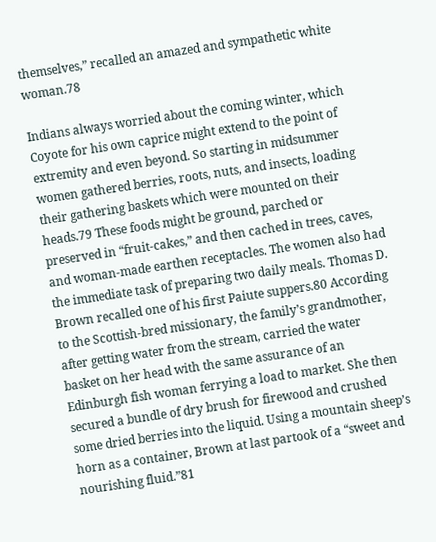themselves,” recalled an amazed and sympathetic white woman.78

Indians always worried about the coming winter, which Coyote for his own caprice might extend to the point of extremity and even beyond. So starting in midsummer women gathered berries, roots, nuts, and insects, loading their gathering baskets which were mounted on their heads.79 These foods might be ground, parched or preserved in “fruit-cakes,” and then cached in trees, caves, and woman-made earthen receptacles. The women also had the immediate task of preparing two daily meals. Thomas D. Brown recalled one of his first Paiute suppers.80 According to the Scottish-bred missionary, the family’s grandmother, after getting water from the stream, carried the water basket on her head with the same assurance of an Edinburgh fish woman ferrying a load to market. She then secured a bundle of dry brush for firewood and crushed some dried berries into the liquid. Using a mountain sheep’s horn as a container, Brown at last partook of a “sweet and nourishing fluid.”81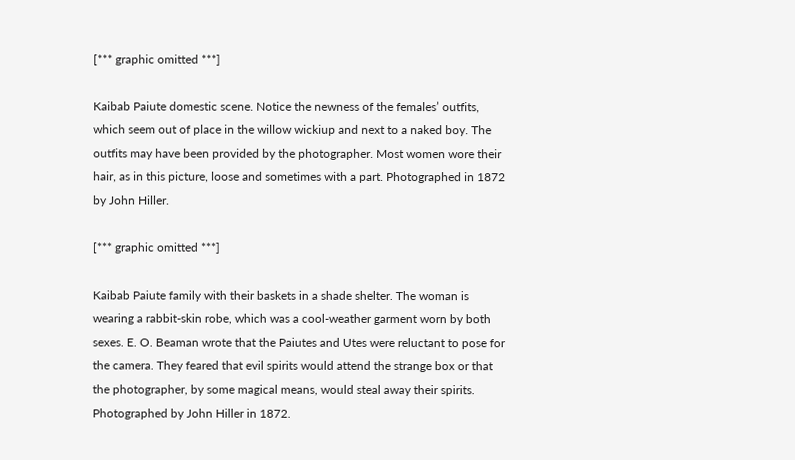[*** graphic omitted ***]

Kaibab Paiute domestic scene. Notice the newness of the females’ outfits, which seem out of place in the willow wickiup and next to a naked boy. The outfits may have been provided by the photographer. Most women wore their hair, as in this picture, loose and sometimes with a part. Photographed in 1872 by John Hiller.

[*** graphic omitted ***]

Kaibab Paiute family with their baskets in a shade shelter. The woman is wearing a rabbit-skin robe, which was a cool-weather garment worn by both sexes. E. O. Beaman wrote that the Paiutes and Utes were reluctant to pose for the camera. They feared that evil spirits would attend the strange box or that the photographer, by some magical means, would steal away their spirits. Photographed by John Hiller in 1872.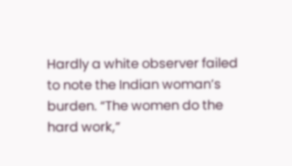Hardly a white observer failed to note the Indian woman’s burden. “The women do the hard work,”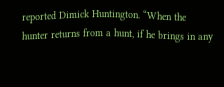reported Dimick Huntington. “When the hunter returns from a hunt, if he brings in any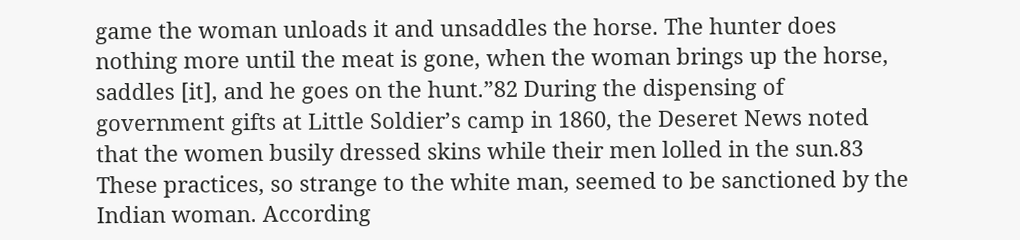game the woman unloads it and unsaddles the horse. The hunter does nothing more until the meat is gone, when the woman brings up the horse, saddles [it], and he goes on the hunt.”82 During the dispensing of government gifts at Little Soldier’s camp in 1860, the Deseret News noted that the women busily dressed skins while their men lolled in the sun.83 These practices, so strange to the white man, seemed to be sanctioned by the Indian woman. According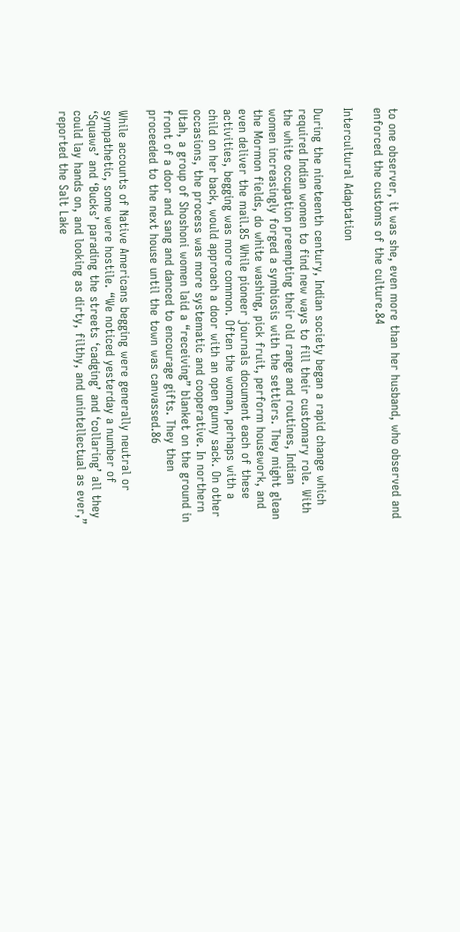to one observer, it was she, even more than her husband, who observed and enforced the customs of the culture.84

Intercultural Adaptation

During the nineteenth century, Indian society began a rapid change which required Indian women to find new ways to fill their customary role. With the white occupation preempting their old range and routines, Indian women increasingly forged a symbiosis with the settlers. They might glean the Mormon fields, do white washing, pick fruit, perform housework, and even deliver the mail.85 While pioneer journals document each of these activities, begging was more common. Often the woman, perhaps with a child on her back, would approach a door with an open gunny sack. On other occasions, the process was more systematic and cooperative. In northern Utah, a group of Shoshoni women laid a “receiving” blanket on the ground in front of a door and sang and danced to encourage gifts. They then proceeded to the next house until the town was canvassed.86

While accounts of Native Americans begging were generally neutral or sympathetic, some were hostile. “We noticed yesterday a number of ‘Squaws’ and ‘Bucks’ parading the streets ‘cadging’ and ‘collaring’ all they could lay hands on, and looking as dirty, filthy, and unintellectual as ever,” reported the Salt Lake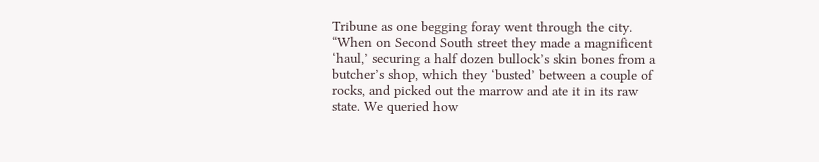Tribune as one begging foray went through the city. “When on Second South street they made a magnificent ‘haul,’ securing a half dozen bullock’s skin bones from a butcher’s shop, which they ‘busted’ between a couple of rocks, and picked out the marrow and ate it in its raw state. We queried how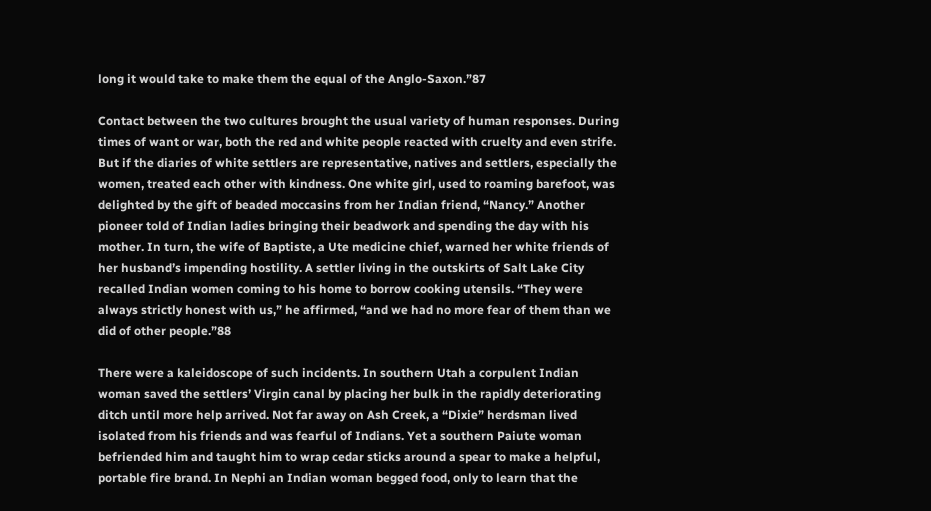long it would take to make them the equal of the Anglo-Saxon.”87

Contact between the two cultures brought the usual variety of human responses. During times of want or war, both the red and white people reacted with cruelty and even strife. But if the diaries of white settlers are representative, natives and settlers, especially the women, treated each other with kindness. One white girl, used to roaming barefoot, was delighted by the gift of beaded moccasins from her Indian friend, “Nancy.” Another pioneer told of Indian ladies bringing their beadwork and spending the day with his mother. In turn, the wife of Baptiste, a Ute medicine chief, warned her white friends of her husband’s impending hostility. A settler living in the outskirts of Salt Lake City recalled Indian women coming to his home to borrow cooking utensils. “They were always strictly honest with us,” he affirmed, “and we had no more fear of them than we did of other people.”88

There were a kaleidoscope of such incidents. In southern Utah a corpulent Indian woman saved the settlers’ Virgin canal by placing her bulk in the rapidly deteriorating ditch until more help arrived. Not far away on Ash Creek, a “Dixie” herdsman lived isolated from his friends and was fearful of Indians. Yet a southern Paiute woman befriended him and taught him to wrap cedar sticks around a spear to make a helpful, portable fire brand. In Nephi an Indian woman begged food, only to learn that the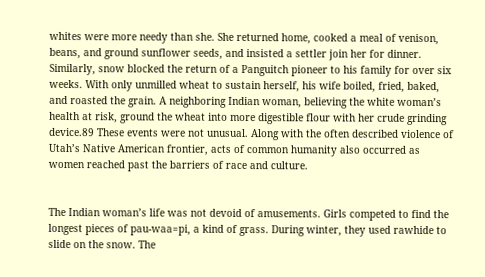whites were more needy than she. She returned home, cooked a meal of venison, beans, and ground sunflower seeds, and insisted a settler join her for dinner. Similarly, snow blocked the return of a Panguitch pioneer to his family for over six weeks. With only unmilled wheat to sustain herself, his wife boiled, fried, baked, and roasted the grain. A neighboring Indian woman, believing the white woman’s health at risk, ground the wheat into more digestible flour with her crude grinding device.89 These events were not unusual. Along with the often described violence of Utah’s Native American frontier, acts of common humanity also occurred as women reached past the barriers of race and culture.


The Indian woman’s life was not devoid of amusements. Girls competed to find the longest pieces of pau-waa=pi, a kind of grass. During winter, they used rawhide to slide on the snow. The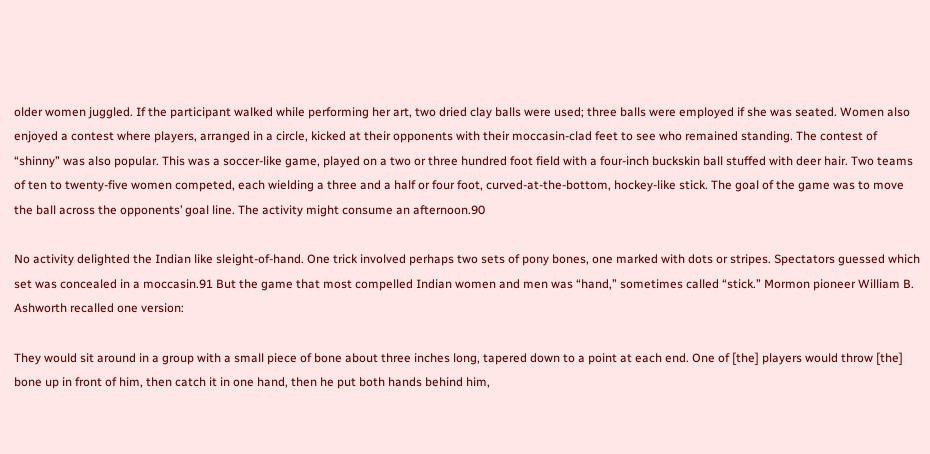older women juggled. If the participant walked while performing her art, two dried clay balls were used; three balls were employed if she was seated. Women also enjoyed a contest where players, arranged in a circle, kicked at their opponents with their moccasin-clad feet to see who remained standing. The contest of “shinny” was also popular. This was a soccer-like game, played on a two or three hundred foot field with a four-inch buckskin ball stuffed with deer hair. Two teams of ten to twenty-five women competed, each wielding a three and a half or four foot, curved-at-the-bottom, hockey-like stick. The goal of the game was to move the ball across the opponents’ goal line. The activity might consume an afternoon.90

No activity delighted the Indian like sleight-of-hand. One trick involved perhaps two sets of pony bones, one marked with dots or stripes. Spectators guessed which set was concealed in a moccasin.91 But the game that most compelled Indian women and men was “hand,” sometimes called “stick.” Mormon pioneer William B. Ashworth recalled one version:

They would sit around in a group with a small piece of bone about three inches long, tapered down to a point at each end. One of [the] players would throw [the] bone up in front of him, then catch it in one hand, then he put both hands behind him,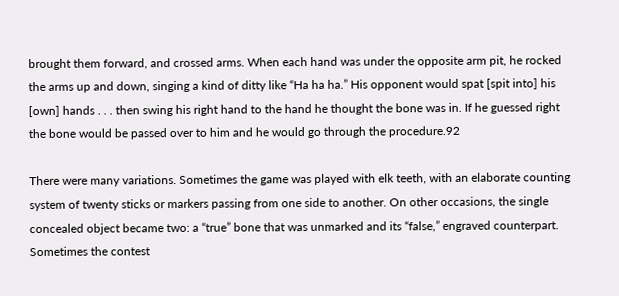brought them forward, and crossed arms. When each hand was under the opposite arm pit, he rocked the arms up and down, singing a kind of ditty like “Ha ha ha.” His opponent would spat [spit into] his [own] hands . . . then swing his right hand to the hand he thought the bone was in. If he guessed right the bone would be passed over to him and he would go through the procedure.92

There were many variations. Sometimes the game was played with elk teeth, with an elaborate counting system of twenty sticks or markers passing from one side to another. On other occasions, the single concealed object became two: a “true” bone that was unmarked and its “false,” engraved counterpart. Sometimes the contest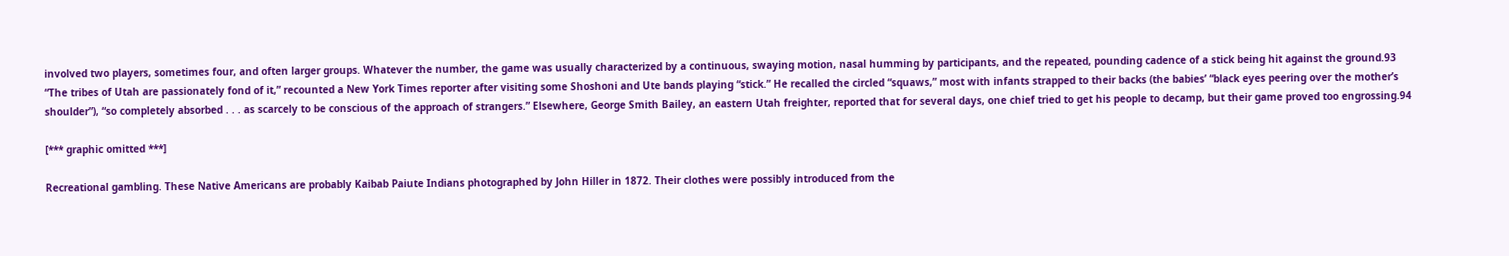involved two players, sometimes four, and often larger groups. Whatever the number, the game was usually characterized by a continuous, swaying motion, nasal humming by participants, and the repeated, pounding cadence of a stick being hit against the ground.93 “The tribes of Utah are passionately fond of it,” recounted a New York Times reporter after visiting some Shoshoni and Ute bands playing “stick.” He recalled the circled “squaws,” most with infants strapped to their backs (the babies’ “black eyes peering over the mother’s shoulder”), “so completely absorbed . . . as scarcely to be conscious of the approach of strangers.” Elsewhere, George Smith Bailey, an eastern Utah freighter, reported that for several days, one chief tried to get his people to decamp, but their game proved too engrossing.94

[*** graphic omitted ***]

Recreational gambling. These Native Americans are probably Kaibab Paiute Indians photographed by John Hiller in 1872. Their clothes were possibly introduced from the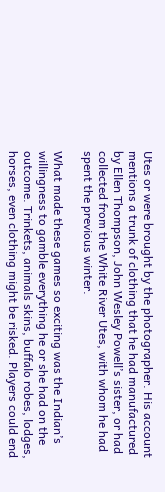Utes or were brought by the photographer. His account mentions a trunk of clothing that he had manufactured by Ellen Thompson, John Wesley Powell’s sister, or had collected from the White River Utes, with whom he had spent the previous winter.

What made these games so exciting was the Indian’s willingness to gamble everything he or she had on the outcome. Trinkets, animals skins, buffalo robes, lodges, horses, even clothing might be risked. Players could end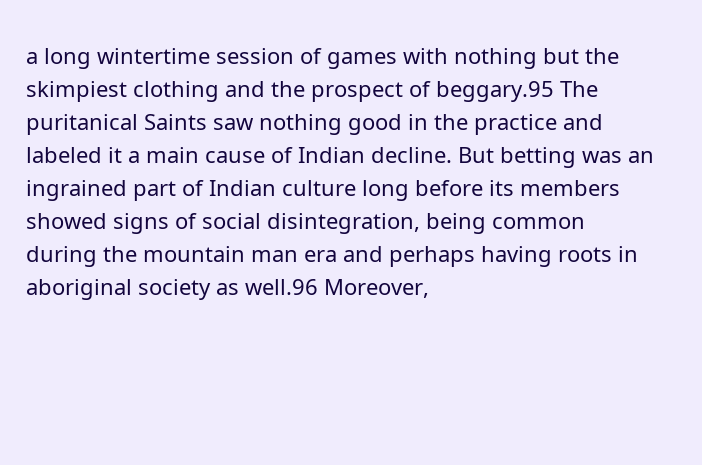a long wintertime session of games with nothing but the skimpiest clothing and the prospect of beggary.95 The puritanical Saints saw nothing good in the practice and labeled it a main cause of Indian decline. But betting was an ingrained part of Indian culture long before its members showed signs of social disintegration, being common during the mountain man era and perhaps having roots in aboriginal society as well.96 Moreover,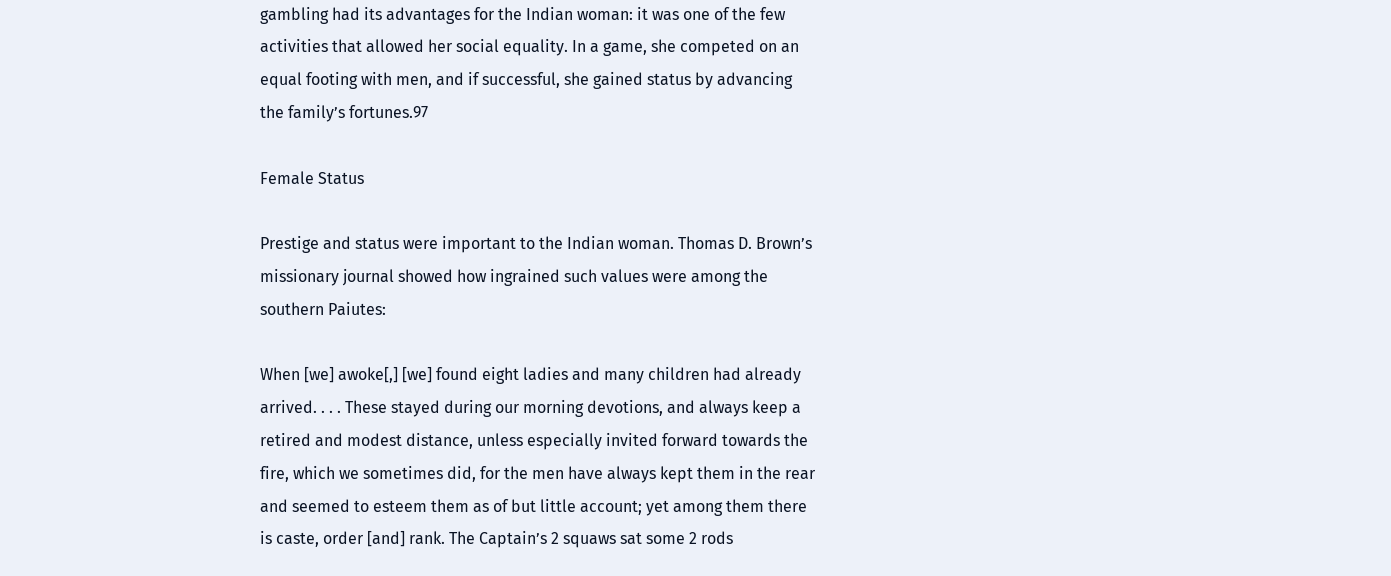gambling had its advantages for the Indian woman: it was one of the few activities that allowed her social equality. In a game, she competed on an equal footing with men, and if successful, she gained status by advancing the family’s fortunes.97

Female Status

Prestige and status were important to the Indian woman. Thomas D. Brown’s missionary journal showed how ingrained such values were among the southern Paiutes:

When [we] awoke[,] [we] found eight ladies and many children had already arrived. . . . These stayed during our morning devotions, and always keep a retired and modest distance, unless especially invited forward towards the fire, which we sometimes did, for the men have always kept them in the rear and seemed to esteem them as of but little account; yet among them there is caste, order [and] rank. The Captain’s 2 squaws sat some 2 rods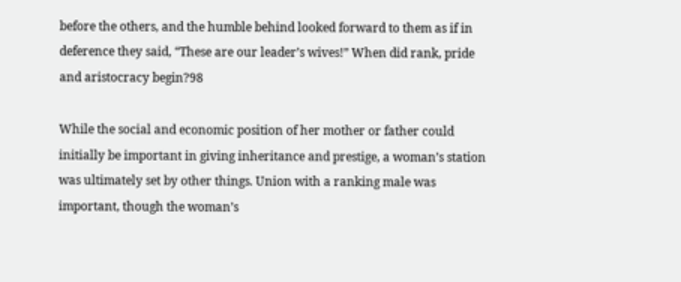before the others, and the humble behind looked forward to them as if in deference they said, “These are our leader’s wives!” When did rank, pride and aristocracy begin?98

While the social and economic position of her mother or father could initially be important in giving inheritance and prestige, a woman’s station was ultimately set by other things. Union with a ranking male was important, though the woman’s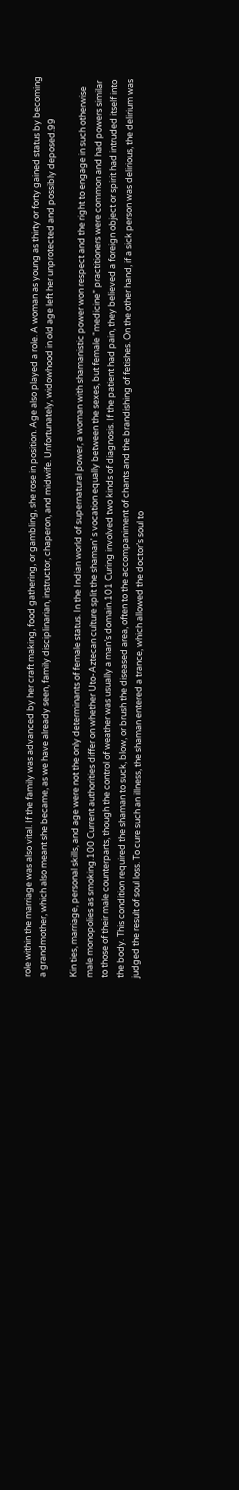role within the marriage was also vital. If the family was advanced by her craft making, food gathering, or gambling, she rose in position. Age also played a role. A woman as young as thirty or forty gained status by becoming a grandmother, which also meant she became, as we have already seen, family disciplinarian, instructor, chaperon, and midwife. Unfortunately, widowhood in old age left her unprotected and possibly deposed.99

Kin ties, marriage, personal skills, and age were not the only determinants of female status. In the Indian world of supernatural power, a woman with shamanistic power won respect and the right to engage in such otherwise male monopolies as smoking.100 Current authorities differ on whether Uto-Aztecan culture split the shaman’ s vocation equally between the sexes, but female “medicine” practitioners were common and had powers similar to those of their male counterparts, though the control of weather was usually a man’s domain.101 Curing involved two kinds of diagnosis. If the patient had pain, they believed a foreign object or spirit had intruded itself into the body. This condition required the shaman to suck, blow, or brush the diseased area, often to the accompaniment of chants and the brandishing of fetishes. On the other hand, if a sick person was delirious, the delirium was judged the result of soul loss. To cure such an illness, the shaman entered a trance, which allowed the doctor’s soul to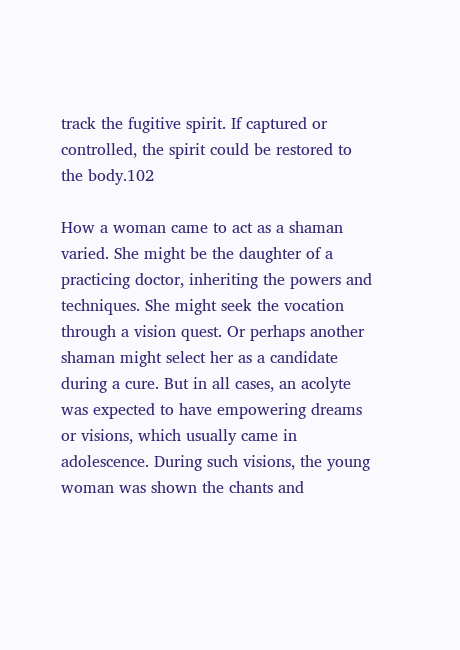track the fugitive spirit. If captured or controlled, the spirit could be restored to the body.102

How a woman came to act as a shaman varied. She might be the daughter of a practicing doctor, inheriting the powers and techniques. She might seek the vocation through a vision quest. Or perhaps another shaman might select her as a candidate during a cure. But in all cases, an acolyte was expected to have empowering dreams or visions, which usually came in adolescence. During such visions, the young woman was shown the chants and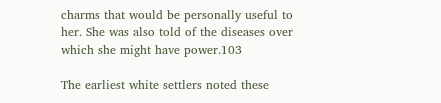charms that would be personally useful to her. She was also told of the diseases over which she might have power.103

The earliest white settlers noted these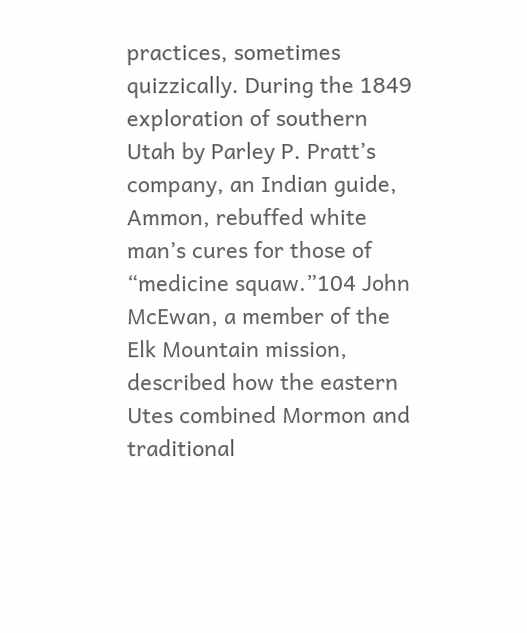practices, sometimes quizzically. During the 1849 exploration of southern Utah by Parley P. Pratt’s company, an Indian guide, Ammon, rebuffed white man’s cures for those of “medicine squaw.”104 John McEwan, a member of the Elk Mountain mission, described how the eastern Utes combined Mormon and traditional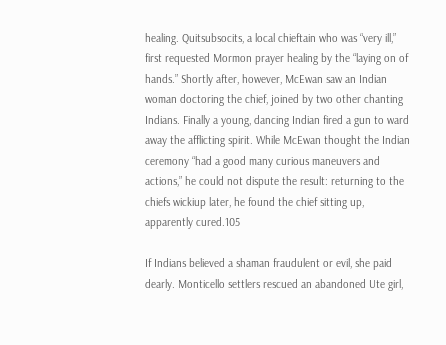healing. Quitsubsocits, a local chieftain who was “very ill,” first requested Mormon prayer healing by the “laying on of hands.” Shortly after, however, McEwan saw an Indian woman doctoring the chief, joined by two other chanting Indians. Finally a young, dancing Indian fired a gun to ward away the afflicting spirit. While McEwan thought the Indian ceremony “had a good many curious maneuvers and actions,” he could not dispute the result: returning to the chiefs wickiup later, he found the chief sitting up, apparently cured.105

If Indians believed a shaman fraudulent or evil, she paid dearly. Monticello settlers rescued an abandoned Ute girl,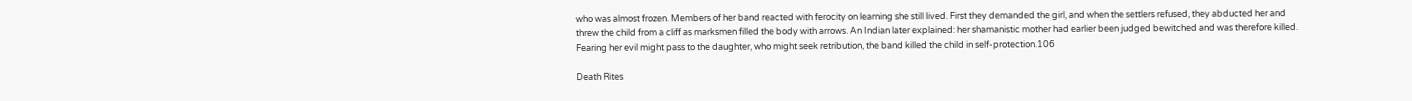who was almost frozen. Members of her band reacted with ferocity on learning she still lived. First they demanded the girl, and when the settlers refused, they abducted her and threw the child from a cliff as marksmen filled the body with arrows. An Indian later explained: her shamanistic mother had earlier been judged bewitched and was therefore killed. Fearing her evil might pass to the daughter, who might seek retribution, the band killed the child in self-protection.106

Death Rites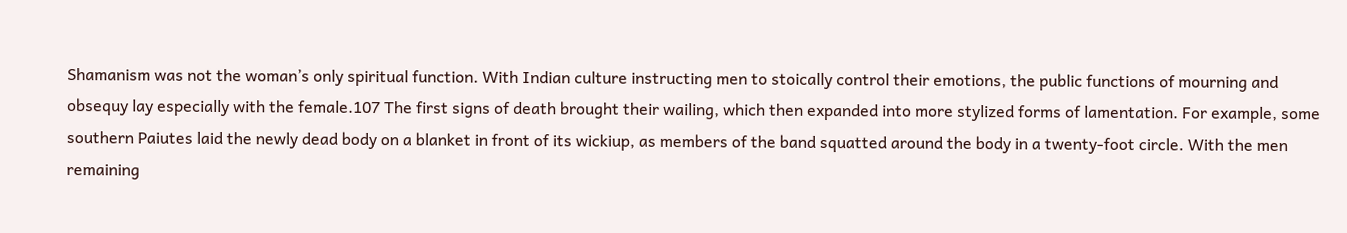Shamanism was not the woman’s only spiritual function. With Indian culture instructing men to stoically control their emotions, the public functions of mourning and obsequy lay especially with the female.107 The first signs of death brought their wailing, which then expanded into more stylized forms of lamentation. For example, some southern Paiutes laid the newly dead body on a blanket in front of its wickiup, as members of the band squatted around the body in a twenty-foot circle. With the men remaining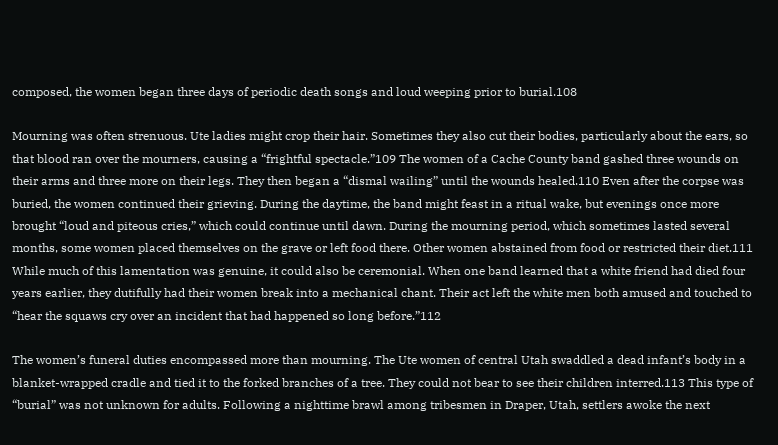composed, the women began three days of periodic death songs and loud weeping prior to burial.108

Mourning was often strenuous. Ute ladies might crop their hair. Sometimes they also cut their bodies, particularly about the ears, so that blood ran over the mourners, causing a “frightful spectacle.”109 The women of a Cache County band gashed three wounds on their arms and three more on their legs. They then began a “dismal wailing” until the wounds healed.110 Even after the corpse was buried, the women continued their grieving. During the daytime, the band might feast in a ritual wake, but evenings once more brought “loud and piteous cries,” which could continue until dawn. During the mourning period, which sometimes lasted several months, some women placed themselves on the grave or left food there. Other women abstained from food or restricted their diet.111 While much of this lamentation was genuine, it could also be ceremonial. When one band learned that a white friend had died four years earlier, they dutifully had their women break into a mechanical chant. Their act left the white men both amused and touched to “hear the squaws cry over an incident that had happened so long before.”112

The women’s funeral duties encompassed more than mourning. The Ute women of central Utah swaddled a dead infant’s body in a blanket-wrapped cradle and tied it to the forked branches of a tree. They could not bear to see their children interred.113 This type of “burial” was not unknown for adults. Following a nighttime brawl among tribesmen in Draper, Utah, settlers awoke the next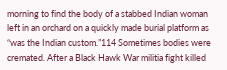morning to find the body of a stabbed Indian woman left in an orchard on a quickly made burial platform as “was the Indian custom.”114 Sometimes bodies were cremated. After a Black Hawk War militia fight killed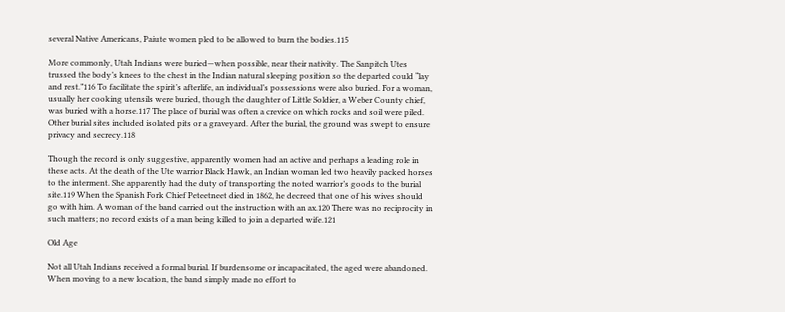several Native Americans, Paiute women pled to be allowed to burn the bodies.115

More commonly, Utah Indians were buried—when possible, near their nativity. The Sanpitch Utes trussed the body’s knees to the chest in the Indian natural sleeping position so the departed could “lay and rest.”116 To facilitate the spirit’s afterlife, an individual’s possessions were also buried. For a woman, usually her cooking utensils were buried, though the daughter of Little Soldier, a Weber County chief, was buried with a horse.117 The place of burial was often a crevice on which rocks and soil were piled. Other burial sites included isolated pits or a graveyard. After the burial, the ground was swept to ensure privacy and secrecy.118

Though the record is only suggestive, apparently women had an active and perhaps a leading role in these acts. At the death of the Ute warrior Black Hawk, an Indian woman led two heavily packed horses to the interment. She apparently had the duty of transporting the noted warrior’s goods to the burial site.119 When the Spanish Fork Chief Peteetneet died in 1862, he decreed that one of his wives should go with him. A woman of the band carried out the instruction with an ax.120 There was no reciprocity in such matters; no record exists of a man being killed to join a departed wife.121

Old Age

Not all Utah Indians received a formal burial. If burdensome or incapacitated, the aged were abandoned. When moving to a new location, the band simply made no effort to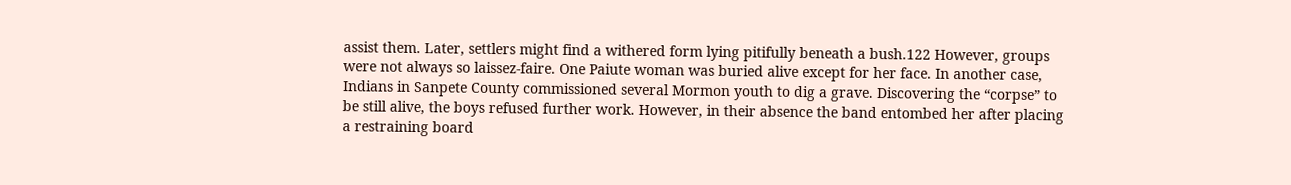assist them. Later, settlers might find a withered form lying pitifully beneath a bush.122 However, groups were not always so laissez-faire. One Paiute woman was buried alive except for her face. In another case, Indians in Sanpete County commissioned several Mormon youth to dig a grave. Discovering the “corpse” to be still alive, the boys refused further work. However, in their absence the band entombed her after placing a restraining board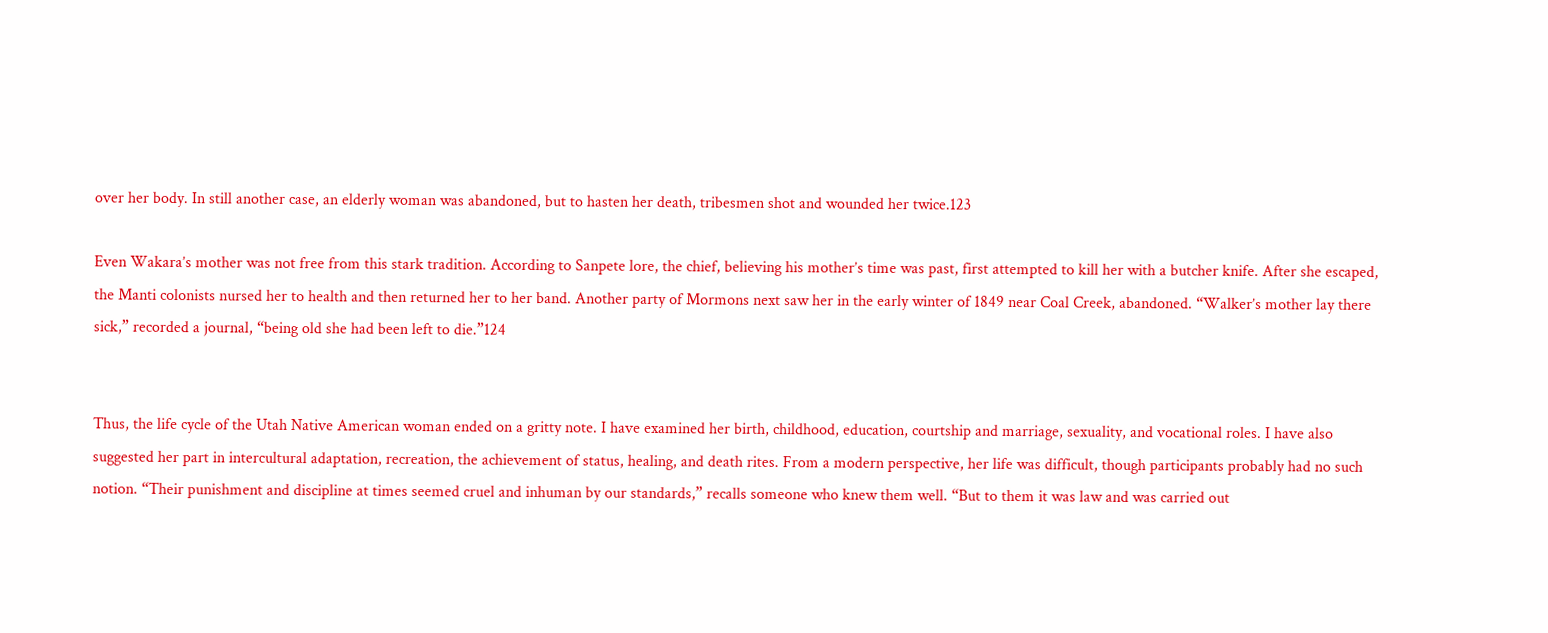over her body. In still another case, an elderly woman was abandoned, but to hasten her death, tribesmen shot and wounded her twice.123

Even Wakara’s mother was not free from this stark tradition. According to Sanpete lore, the chief, believing his mother’s time was past, first attempted to kill her with a butcher knife. After she escaped, the Manti colonists nursed her to health and then returned her to her band. Another party of Mormons next saw her in the early winter of 1849 near Coal Creek, abandoned. “Walker’s mother lay there sick,” recorded a journal, “being old she had been left to die.”124


Thus, the life cycle of the Utah Native American woman ended on a gritty note. I have examined her birth, childhood, education, courtship and marriage, sexuality, and vocational roles. I have also suggested her part in intercultural adaptation, recreation, the achievement of status, healing, and death rites. From a modern perspective, her life was difficult, though participants probably had no such notion. “Their punishment and discipline at times seemed cruel and inhuman by our standards,” recalls someone who knew them well. “But to them it was law and was carried out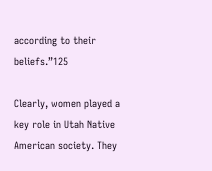according to their beliefs.”125

Clearly, women played a key role in Utah Native American society. They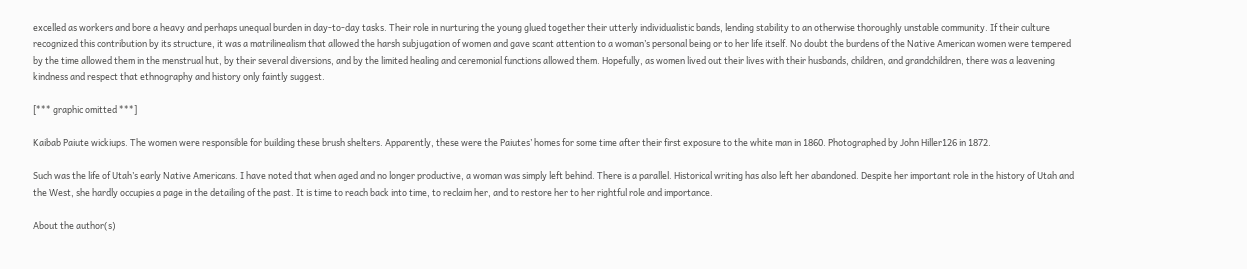excelled as workers and bore a heavy and perhaps unequal burden in day-to-day tasks. Their role in nurturing the young glued together their utterly individualistic bands, lending stability to an otherwise thoroughly unstable community. If their culture recognized this contribution by its structure, it was a matrilinealism that allowed the harsh subjugation of women and gave scant attention to a woman’s personal being or to her life itself. No doubt the burdens of the Native American women were tempered by the time allowed them in the menstrual hut, by their several diversions, and by the limited healing and ceremonial functions allowed them. Hopefully, as women lived out their lives with their husbands, children, and grandchildren, there was a leavening kindness and respect that ethnography and history only faintly suggest.

[*** graphic omitted ***]

Kaibab Paiute wickiups. The women were responsible for building these brush shelters. Apparently, these were the Paiutes’ homes for some time after their first exposure to the white man in 1860. Photographed by John Hiller126 in 1872.

Such was the life of Utah’s early Native Americans. I have noted that when aged and no longer productive, a woman was simply left behind. There is a parallel. Historical writing has also left her abandoned. Despite her important role in the history of Utah and the West, she hardly occupies a page in the detailing of the past. It is time to reach back into time, to reclaim her, and to restore her to her rightful role and importance.

About the author(s)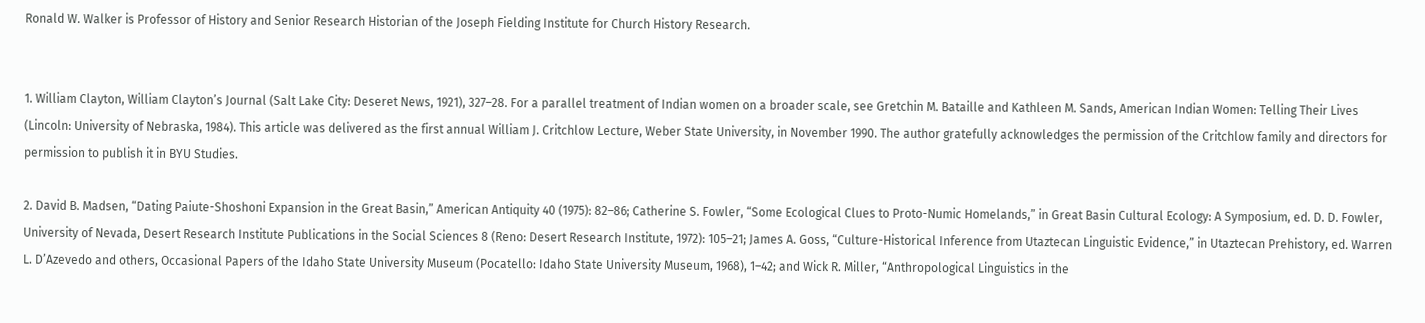Ronald W. Walker is Professor of History and Senior Research Historian of the Joseph Fielding Institute for Church History Research.


1. William Clayton, William Clayton’s Journal (Salt Lake City: Deseret News, 1921), 327–28. For a parallel treatment of Indian women on a broader scale, see Gretchin M. Bataille and Kathleen M. Sands, American Indian Women: Telling Their Lives (Lincoln: University of Nebraska, 1984). This article was delivered as the first annual William J. Critchlow Lecture, Weber State University, in November 1990. The author gratefully acknowledges the permission of the Critchlow family and directors for permission to publish it in BYU Studies.

2. David B. Madsen, “Dating Paiute-Shoshoni Expansion in the Great Basin,” American Antiquity 40 (1975): 82–86; Catherine S. Fowler, “Some Ecological Clues to Proto-Numic Homelands,” in Great Basin Cultural Ecology: A Symposium, ed. D. D. Fowler, University of Nevada, Desert Research Institute Publications in the Social Sciences 8 (Reno: Desert Research Institute, 1972): 105–21; James A. Goss, “Culture-Historical Inference from Utaztecan Linguistic Evidence,” in Utaztecan Prehistory, ed. Warren L. D’Azevedo and others, Occasional Papers of the Idaho State University Museum (Pocatello: Idaho State University Museum, 1968), 1–42; and Wick R. Miller, “Anthropological Linguistics in the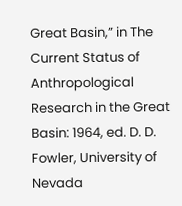Great Basin,” in The Current Status of Anthropological Research in the Great Basin: 1964, ed. D. D. Fowler, University of Nevada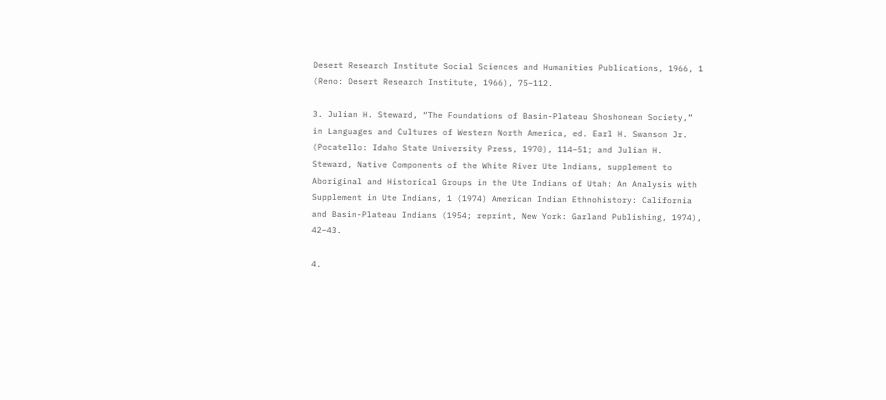Desert Research Institute Social Sciences and Humanities Publications, 1966, 1 (Reno: Desert Research Institute, 1966), 75–112.

3. Julian H. Steward, “The Foundations of Basin-Plateau Shoshonean Society,” in Languages and Cultures of Western North America, ed. Earl H. Swanson Jr. (Pocatello: Idaho State University Press, 1970), 114–51; and Julian H. Steward, Native Components of the White River Ute lndians, supplement to Aboriginal and Historical Groups in the Ute Indians of Utah: An Analysis with Supplement in Ute Indians, 1 (1974) American Indian Ethnohistory: California and Basin-Plateau Indians (1954; reprint, New York: Garland Publishing, 1974), 42–43.

4.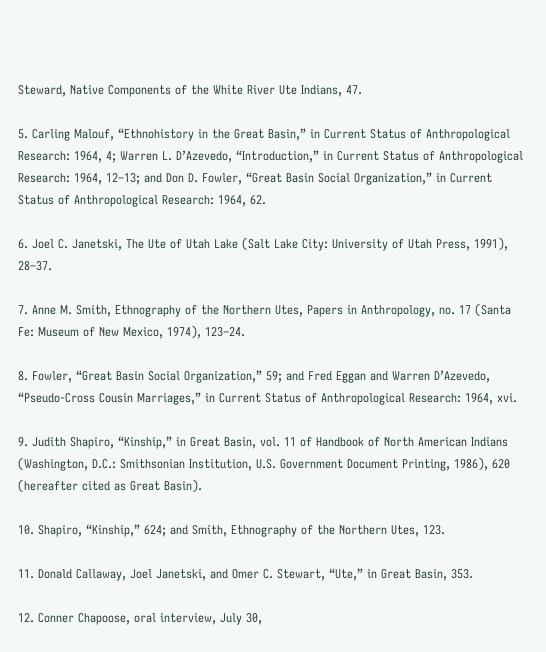Steward, Native Components of the White River Ute Indians, 47.

5. Carling Malouf, “Ethnohistory in the Great Basin,” in Current Status of Anthropological Research: 1964, 4; Warren L. D’Azevedo, “Introduction,” in Current Status of Anthropological Research: 1964, 12–13; and Don D. Fowler, “Great Basin Social Organization,” in Current Status of Anthropological Research: 1964, 62.

6. Joel C. Janetski, The Ute of Utah Lake (Salt Lake City: University of Utah Press, 1991), 28–37.

7. Anne M. Smith, Ethnography of the Northern Utes, Papers in Anthropology, no. 17 (Santa Fe: Museum of New Mexico, 1974), 123–24.

8. Fowler, “Great Basin Social Organization,” 59; and Fred Eggan and Warren D’Azevedo, “Pseudo-Cross Cousin Marriages,” in Current Status of Anthropological Research: 1964, xvi.

9. Judith Shapiro, “Kinship,” in Great Basin, vol. 11 of Handbook of North American Indians (Washington, D.C.: Smithsonian Institution, U.S. Government Document Printing, 1986), 620 (hereafter cited as Great Basin).

10. Shapiro, “Kinship,” 624; and Smith, Ethnography of the Northern Utes, 123.

11. Donald Callaway, Joel Janetski, and Omer C. Stewart, “Ute,” in Great Basin, 353.

12. Conner Chapoose, oral interview, July 30,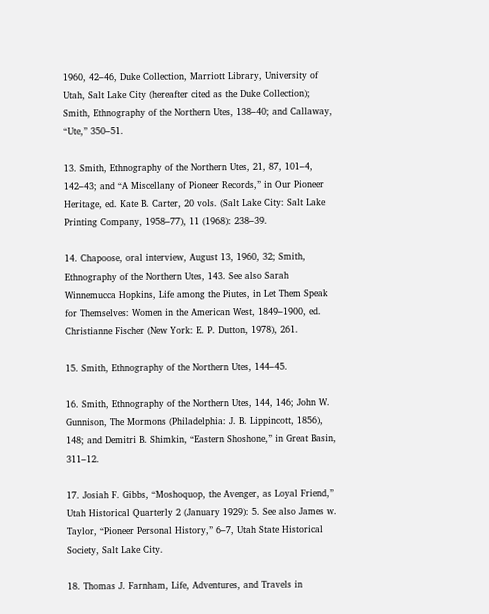1960, 42–46, Duke Collection, Marriott Library, University of Utah, Salt Lake City (hereafter cited as the Duke Collection); Smith, Ethnography of the Northern Utes, 138–40; and Callaway, “Ute,” 350–51.

13. Smith, Ethnography of the Northern Utes, 21, 87, 101–4, 142–43; and “A Miscellany of Pioneer Records,” in Our Pioneer Heritage, ed. Kate B. Carter, 20 vols. (Salt Lake City: Salt Lake Printing Company, 1958–77), 11 (1968): 238–39.

14. Chapoose, oral interview, August 13, 1960, 32; Smith, Ethnography of the Northern Utes, 143. See also Sarah Winnemucca Hopkins, Life among the Piutes, in Let Them Speak for Themselves: Women in the American West, 1849–1900, ed. Christianne Fischer (New York: E. P. Dutton, 1978), 261.

15. Smith, Ethnography of the Northern Utes, 144–45.

16. Smith, Ethnography of the Northern Utes, 144, 146; John W. Gunnison, The Mormons (Philadelphia: J. B. Lippincott, 1856), 148; and Demitri B. Shimkin, “Eastern Shoshone,” in Great Basin, 311–12.

17. Josiah F. Gibbs, “Moshoquop, the Avenger, as Loyal Friend,” Utah Historical Quarterly 2 (January 1929): 5. See also James w. Taylor, “Pioneer Personal History,” 6–7, Utah State Historical Society, Salt Lake City.

18. Thomas J. Farnham, Life, Adventures, and Travels in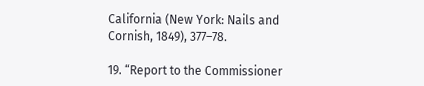California (New York: Nails and Cornish, 1849), 377–78.

19. “Report to the Commissioner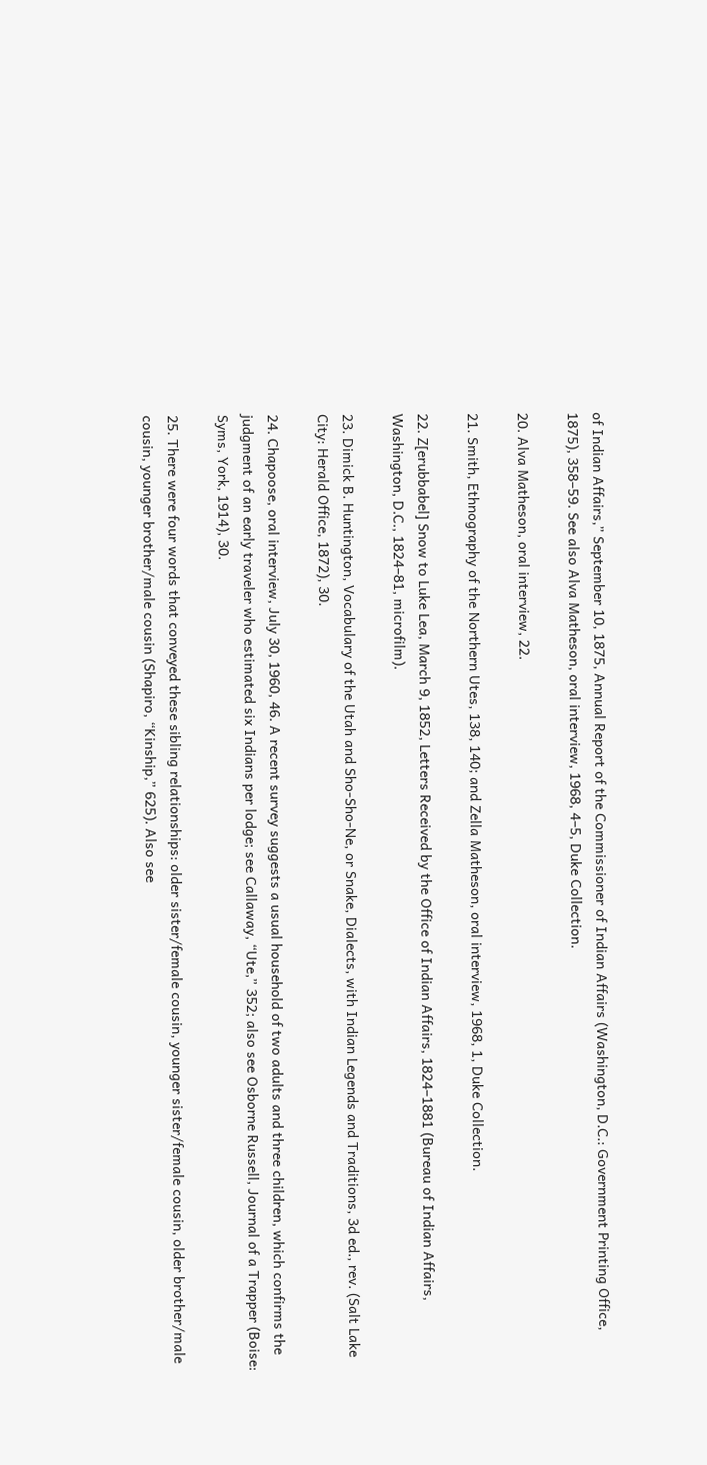of Indian Affairs,” September 10, 1875, Annual Report of the Commissioner of Indian Affairs (Washington, D.C.: Government Printing Office, 1875), 358–59. See also Alva Matheson, oral interview, 1968, 4–5, Duke Collection.

20. Alva Matheson, oral interview, 22.

21. Smith, Ethnography of the Northern Utes, 138, 140; and Zella Matheson, oral interview, 1968, 1, Duke Collection.

22. Z[erubbabel] Snow to Luke Lea, March 9, 1852, Letters Received by the Office of Indian Affairs, 1824–1881 (Bureau of Indian Affairs, Washington, D.C., 1824–81, microfilm).

23. Dimick B. Huntington, Vocabulary of the Utah and Sho-Sho-Ne, or Snake, Dialects, with Indian Legends and Traditions, 3d ed., rev. (Salt Lake City: Herald Office, 1872), 30.

24. Chapoose, oral interview, July 30, 1960, 46. A recent survey suggests a usual household of two adults and three children, which confirms the judgment of an early traveler who estimated six Indians per lodge; see Callaway, “Ute,” 352; also see Osborne Russell, Journal of a Trapper (Boise: Syms, York, 1914), 30.

25. There were four words that conveyed these sibling relationships: older sister/female cousin, younger sister/female cousin, older brother/male cousin, younger brother/male cousin (Shapiro, “Kinship,” 625). Also see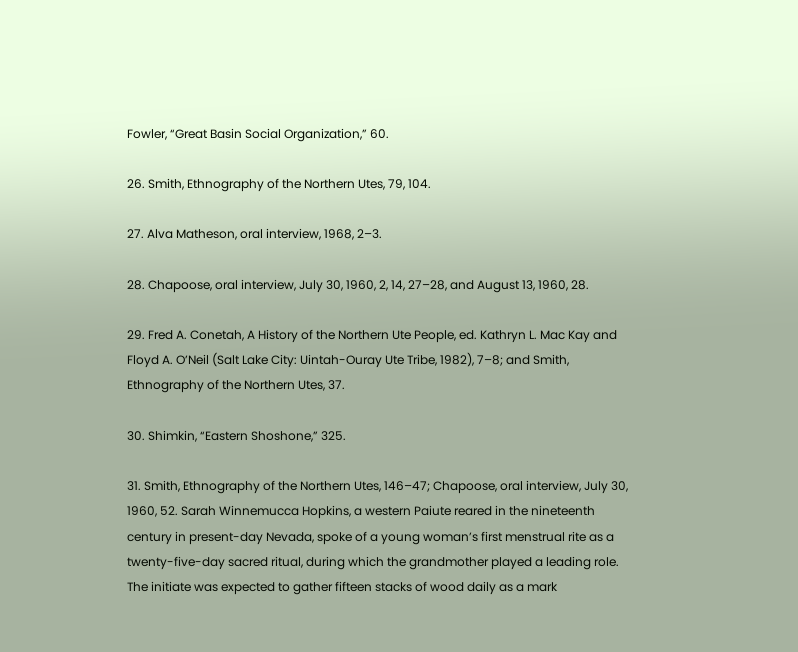Fowler, “Great Basin Social Organization,” 60.

26. Smith, Ethnography of the Northern Utes, 79, 104.

27. Alva Matheson, oral interview, 1968, 2–3.

28. Chapoose, oral interview, July 30, 1960, 2, 14, 27–28, and August 13, 1960, 28.

29. Fred A. Conetah, A History of the Northern Ute People, ed. Kathryn L. Mac Kay and Floyd A. O’Neil (Salt Lake City: Uintah-Ouray Ute Tribe, 1982), 7–8; and Smith, Ethnography of the Northern Utes, 37.

30. Shimkin, “Eastern Shoshone,” 325.

31. Smith, Ethnography of the Northern Utes, 146–47; Chapoose, oral interview, July 30, 1960, 52. Sarah Winnemucca Hopkins, a western Paiute reared in the nineteenth century in present-day Nevada, spoke of a young woman’s first menstrual rite as a twenty-five-day sacred ritual, during which the grandmother played a leading role. The initiate was expected to gather fifteen stacks of wood daily as a mark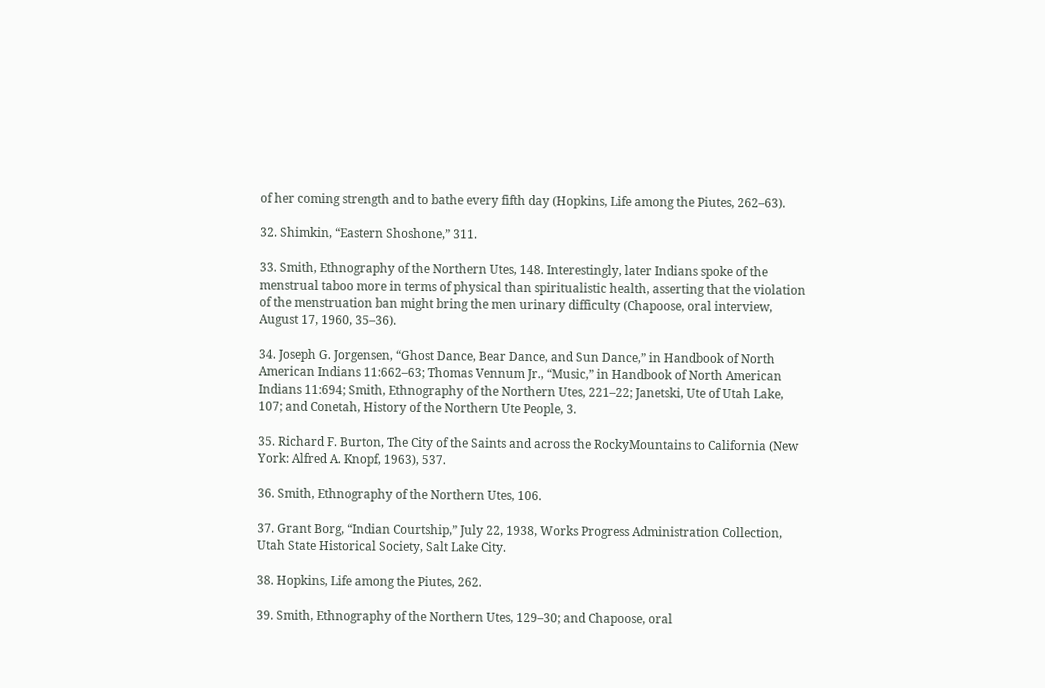of her coming strength and to bathe every fifth day (Hopkins, Life among the Piutes, 262–63).

32. Shimkin, “Eastern Shoshone,” 311.

33. Smith, Ethnography of the Northern Utes, 148. Interestingly, later Indians spoke of the menstrual taboo more in terms of physical than spiritualistic health, asserting that the violation of the menstruation ban might bring the men urinary difficulty (Chapoose, oral interview, August 17, 1960, 35–36).

34. Joseph G. Jorgensen, “Ghost Dance, Bear Dance, and Sun Dance,” in Handbook of North American Indians 11:662–63; Thomas Vennum Jr., “Music,” in Handbook of North American Indians 11:694; Smith, Ethnography of the Northern Utes, 221–22; Janetski, Ute of Utah Lake, 107; and Conetah, History of the Northern Ute People, 3.

35. Richard F. Burton, The City of the Saints and across the RockyMountains to California (New York: Alfred A. Knopf, 1963), 537.

36. Smith, Ethnography of the Northern Utes, 106.

37. Grant Borg, “Indian Courtship,” July 22, 1938, Works Progress Administration Collection, Utah State Historical Society, Salt Lake City.

38. Hopkins, Life among the Piutes, 262.

39. Smith, Ethnography of the Northern Utes, 129–30; and Chapoose, oral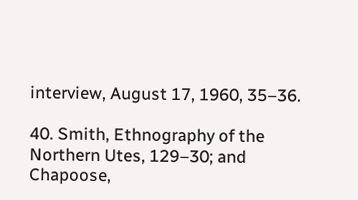interview, August 17, 1960, 35–36.

40. Smith, Ethnography of the Northern Utes, 129–30; and Chapoose,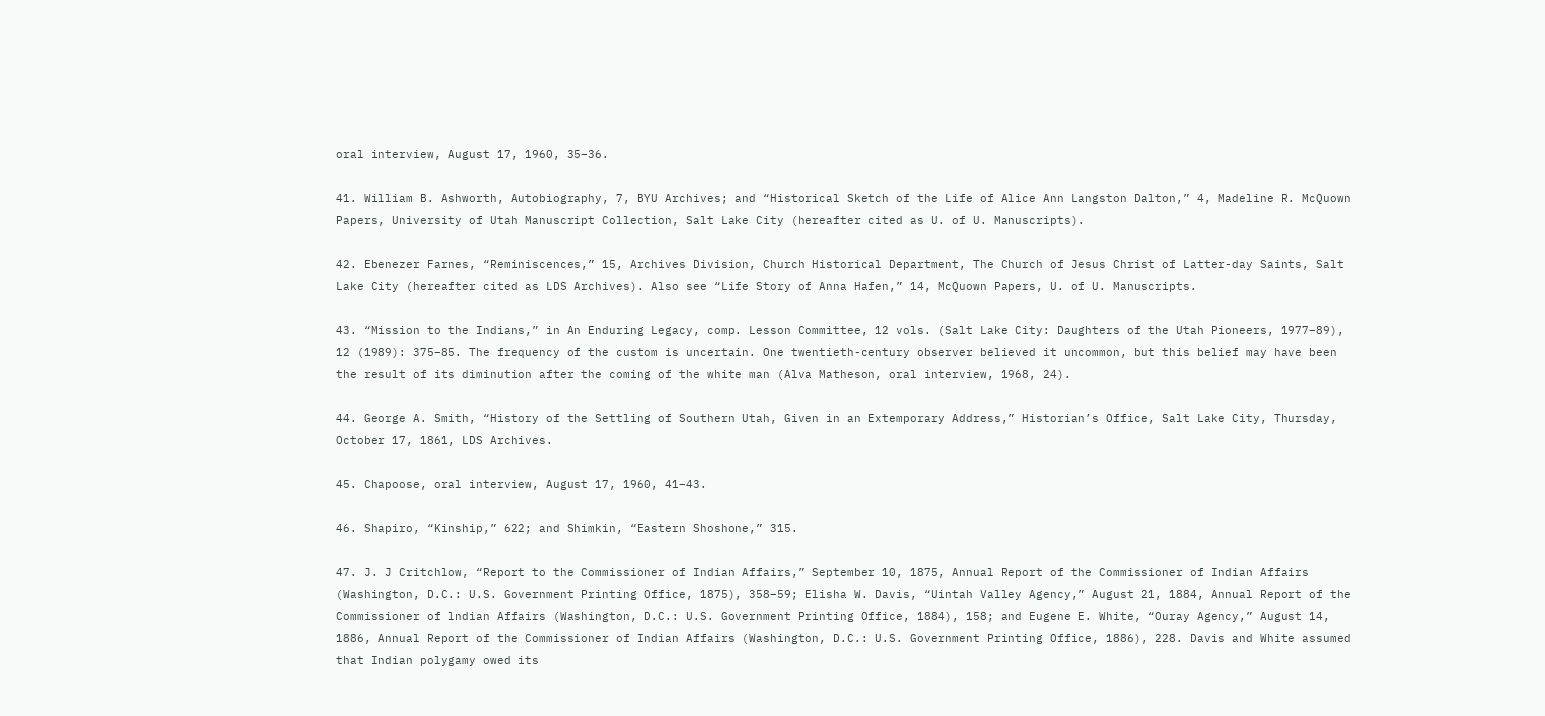oral interview, August 17, 1960, 35–36.

41. William B. Ashworth, Autobiography, 7, BYU Archives; and “Historical Sketch of the Life of Alice Ann Langston Dalton,” 4, Madeline R. McQuown Papers, University of Utah Manuscript Collection, Salt Lake City (hereafter cited as U. of U. Manuscripts).

42. Ebenezer Farnes, “Reminiscences,” 15, Archives Division, Church Historical Department, The Church of Jesus Christ of Latter-day Saints, Salt Lake City (hereafter cited as LDS Archives). Also see “Life Story of Anna Hafen,” 14, McQuown Papers, U. of U. Manuscripts.

43. “Mission to the Indians,” in An Enduring Legacy, comp. Lesson Committee, 12 vols. (Salt Lake City: Daughters of the Utah Pioneers, 1977–89), 12 (1989): 375–85. The frequency of the custom is uncertain. One twentieth-century observer believed it uncommon, but this belief may have been the result of its diminution after the coming of the white man (Alva Matheson, oral interview, 1968, 24).

44. George A. Smith, “History of the Settling of Southern Utah, Given in an Extemporary Address,” Historian’s Office, Salt Lake City, Thursday, October 17, 1861, LDS Archives.

45. Chapoose, oral interview, August 17, 1960, 41–43.

46. Shapiro, “Kinship,” 622; and Shimkin, “Eastern Shoshone,” 315.

47. J. J Critchlow, “Report to the Commissioner of Indian Affairs,” September 10, 1875, Annual Report of the Commissioner of Indian Affairs (Washington, D.C.: U.S. Government Printing Office, 1875), 358–59; Elisha W. Davis, “Uintah Valley Agency,” August 21, 1884, Annual Report of the Commissioner of lndian Affairs (Washington, D.C.: U.S. Government Printing Office, 1884), 158; and Eugene E. White, “Ouray Agency,” August 14, 1886, Annual Report of the Commissioner of Indian Affairs (Washington, D.C.: U.S. Government Printing Office, 1886), 228. Davis and White assumed that Indian polygamy owed its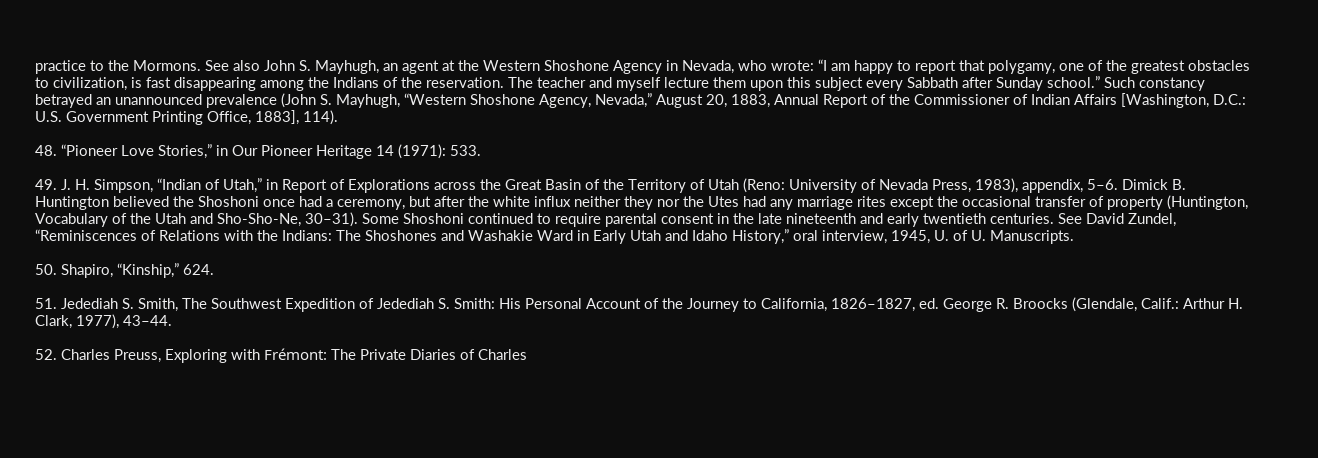practice to the Mormons. See also John S. Mayhugh, an agent at the Western Shoshone Agency in Nevada, who wrote: “I am happy to report that polygamy, one of the greatest obstacles to civilization, is fast disappearing among the Indians of the reservation. The teacher and myself lecture them upon this subject every Sabbath after Sunday school.” Such constancy betrayed an unannounced prevalence (John S. Mayhugh, “Western Shoshone Agency, Nevada,” August 20, 1883, Annual Report of the Commissioner of Indian Affairs [Washington, D.C.: U.S. Government Printing Office, 1883], 114).

48. “Pioneer Love Stories,” in Our Pioneer Heritage 14 (1971): 533.

49. J. H. Simpson, “Indian of Utah,” in Report of Explorations across the Great Basin of the Territory of Utah (Reno: University of Nevada Press, 1983), appendix, 5–6. Dimick B. Huntington believed the Shoshoni once had a ceremony, but after the white influx neither they nor the Utes had any marriage rites except the occasional transfer of property (Huntington, Vocabulary of the Utah and Sho-Sho-Ne, 30–31). Some Shoshoni continued to require parental consent in the late nineteenth and early twentieth centuries. See David Zundel, “Reminiscences of Relations with the Indians: The Shoshones and Washakie Ward in Early Utah and Idaho History,” oral interview, 1945, U. of U. Manuscripts.

50. Shapiro, “Kinship,” 624.

51. Jedediah S. Smith, The Southwest Expedition of Jedediah S. Smith: His Personal Account of the Journey to California, 1826–1827, ed. George R. Broocks (Glendale, Calif.: Arthur H. Clark, 1977), 43–44.

52. Charles Preuss, Exploring with Frémont: The Private Diaries of Charles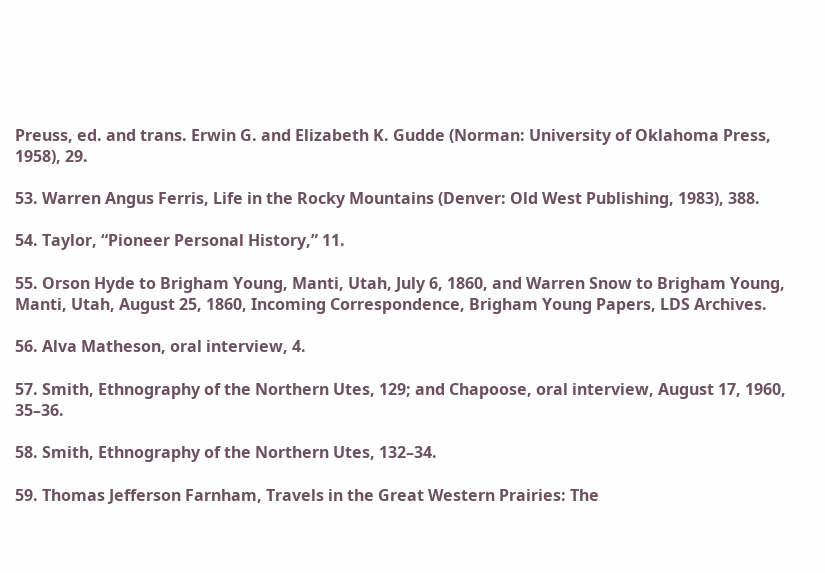Preuss, ed. and trans. Erwin G. and Elizabeth K. Gudde (Norman: University of Oklahoma Press, 1958), 29.

53. Warren Angus Ferris, Life in the Rocky Mountains (Denver: Old West Publishing, 1983), 388.

54. Taylor, “Pioneer Personal History,” 11.

55. Orson Hyde to Brigham Young, Manti, Utah, July 6, 1860, and Warren Snow to Brigham Young, Manti, Utah, August 25, 1860, Incoming Correspondence, Brigham Young Papers, LDS Archives.

56. Alva Matheson, oral interview, 4.

57. Smith, Ethnography of the Northern Utes, 129; and Chapoose, oral interview, August 17, 1960, 35–36.

58. Smith, Ethnography of the Northern Utes, 132–34.

59. Thomas Jefferson Farnham, Travels in the Great Western Prairies: The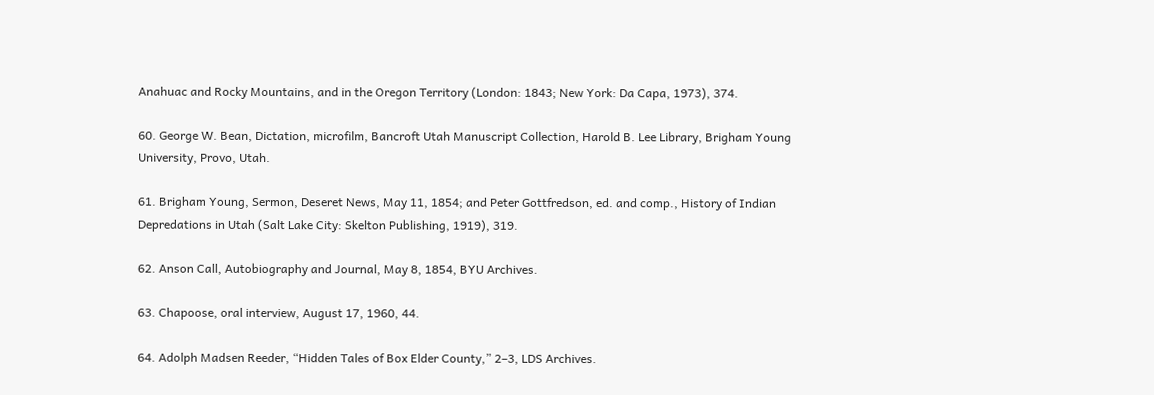Anahuac and Rocky Mountains, and in the Oregon Territory (London: 1843; New York: Da Capa, 1973), 374.

60. George W. Bean, Dictation, microfilm, Bancroft Utah Manuscript Collection, Harold B. Lee Library, Brigham Young University, Provo, Utah.

61. Brigham Young, Sermon, Deseret News, May 11, 1854; and Peter Gottfredson, ed. and comp., History of Indian Depredations in Utah (Salt Lake City: Skelton Publishing, 1919), 319.

62. Anson Call, Autobiography and Journal, May 8, 1854, BYU Archives.

63. Chapoose, oral interview, August 17, 1960, 44.

64. Adolph Madsen Reeder, “Hidden Tales of Box Elder County,” 2–3, LDS Archives.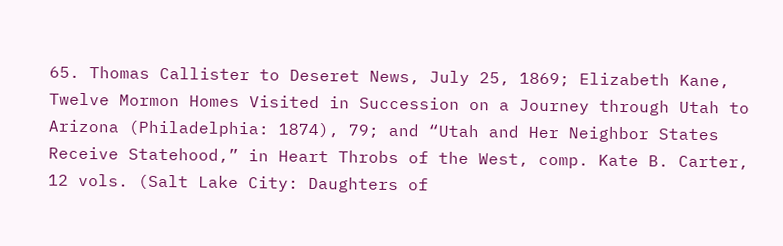65. Thomas Callister to Deseret News, July 25, 1869; Elizabeth Kane, Twelve Mormon Homes Visited in Succession on a Journey through Utah to Arizona (Philadelphia: 1874), 79; and “Utah and Her Neighbor States Receive Statehood,” in Heart Throbs of the West, comp. Kate B. Carter, 12 vols. (Salt Lake City: Daughters of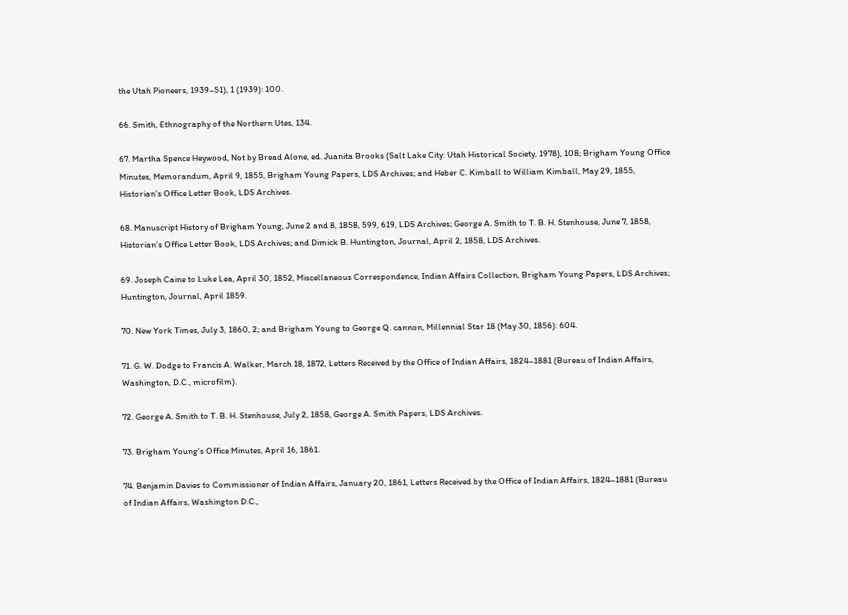the Utah Pioneers, 1939–51), 1 (1939): 100.

66. Smith, Ethnography of the Northern Utes, 134.

67. Martha Spence Heywood, Not by Bread Alone, ed. Juanita Brooks (Salt Lake City: Utah Historical Society, 1978), 108; Brigham Young Office Minutes, Memorandum, April 9, 1855, Brigham Young Papers, LDS Archives; and Heber C. Kimball to William Kimball, May 29, 1855, Historian’s Office Letter Book, LDS Archives.

68. Manuscript History of Brigham Young, June 2 and 8, 1858, 599, 619, LDS Archives; George A. Smith to T. B. H. Stenhouse, June 7, 1858, Historian’s Office Letter Book, LDS Archives; and Dimick B. Huntington, Journal, April 2, 1858, LDS Archives.

69. Joseph Caine to Luke Lea, April 30, 1852, Miscellaneous Correspondence, Indian Affairs Collection, Brigham Young Papers, LDS Archives; Huntington, Journal, April 1859.

70. New York Times, July 3, 1860, 2; and Brigham Young to George Q. cannon, Millennial Star 18 (May 30, 1856): 604.

71. G. W. Dodge to Francis A. Walker, March 18, 1872, Letters Received by the Office of Indian Affairs, 1824–1881 (Bureau of Indian Affairs, Washington, D.C., microfilm).

72. George A. Smith to T. B. H. Stenhouse, July 2, 1858, George A. Smith Papers, LDS Archives.

73. Brigham Young’s Office Minutes, April 16, 1861.

74. Benjamin Davies to Commissioner of Indian Affairs, January 20, 1861, Letters Received by the Office of Indian Affairs, 1824–1881 (Bureau of Indian Affairs, Washington D.C.,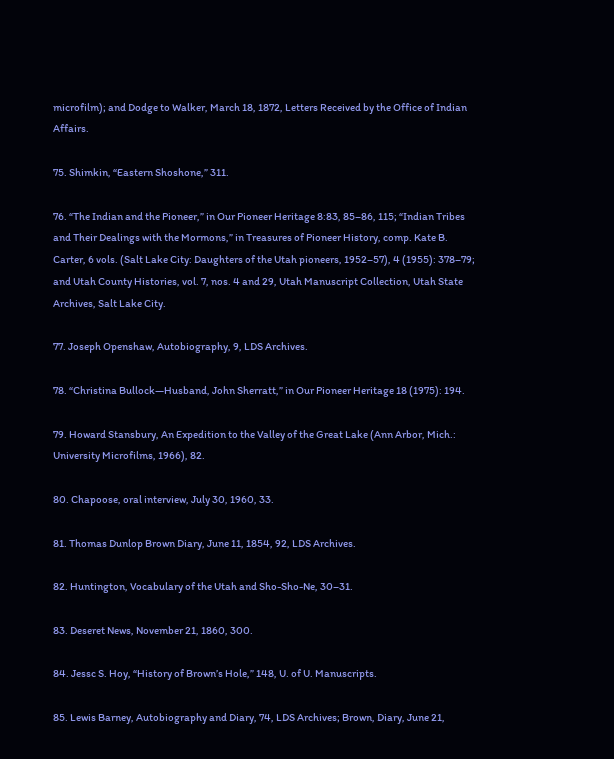microfilm); and Dodge to Walker, March 18, 1872, Letters Received by the Office of Indian Affairs.

75. Shimkin, “Eastern Shoshone,” 311.

76. “The Indian and the Pioneer,” in Our Pioneer Heritage 8:83, 85–86, 115; “Indian Tribes and Their Dealings with the Mormons,” in Treasures of Pioneer History, comp. Kate B. Carter, 6 vols. (Salt Lake City: Daughters of the Utah pioneers, 1952–57), 4 (1955): 378–79; and Utah County Histories, vol. 7, nos. 4 and 29, Utah Manuscript Collection, Utah State Archives, Salt Lake City.

77. Joseph Openshaw, Autobiography, 9, LDS Archives.

78. “Christina Bullock—Husband, John Sherratt,” in Our Pioneer Heritage 18 (1975): 194.

79. Howard Stansbury, An Expedition to the Valley of the Great Lake (Ann Arbor, Mich.: University Microfilms, 1966), 82.

80. Chapoose, oral interview, July 30, 1960, 33.

81. Thomas Dunlop Brown Diary, June 11, 1854, 92, LDS Archives.

82. Huntington, Vocabulary of the Utah and Sho-Sho-Ne, 30–31.

83. Deseret News, November 21, 1860, 300.

84. Jessc S. Hoy, “History of Brown’s Hole,” 148, U. of U. Manuscripts.

85. Lewis Barney, Autobiography and Diary, 74, LDS Archives; Brown, Diary, June 21,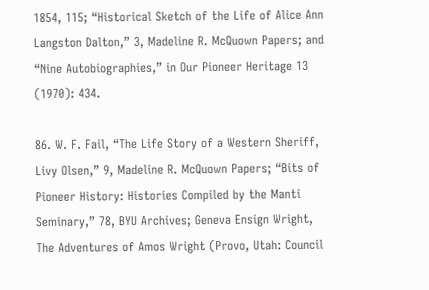1854, 115; “Historical Sketch of the Life of Alice Ann Langston Dalton,” 3, Madeline R. McQuown Papers; and “Nine Autobiographies,” in Our Pioneer Heritage 13 (1970): 434.

86. W. F. Fail, “The Life Story of a Western Sheriff, Livy Olsen,” 9, Madeline R. McQuown Papers; “Bits of Pioneer History: Histories Compiled by the Manti Seminary,” 78, BYU Archives; Geneva Ensign Wright, The Adventures of Amos Wright (Provo, Utah: Council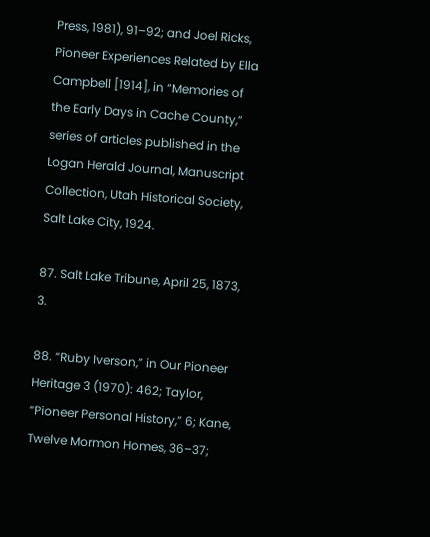Press, 1981), 91–92; and Joel Ricks, Pioneer Experiences Related by Ella Campbell [1914], in “Memories of the Early Days in Cache County,” series of articles published in the Logan Herald Journal, Manuscript Collection, Utah Historical Society, Salt Lake City, 1924.

87. Salt Lake Tribune, April 25, 1873, 3.

88. “Ruby Iverson,” in Our Pioneer Heritage 3 (1970): 462; Taylor, “Pioneer Personal History,” 6; Kane, Twelve Mormon Homes, 36–37;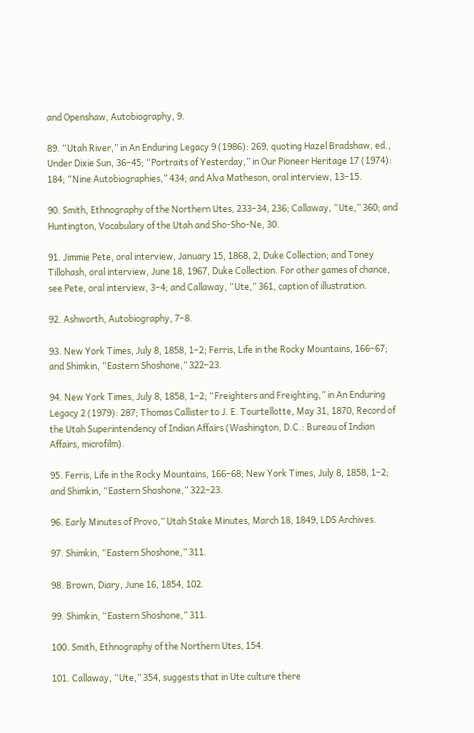and Openshaw, Autobiography, 9.

89. “Utah River,” in An Enduring Legacy 9 (1986): 269, quoting Hazel Bradshaw, ed., Under Dixie Sun, 36–45; “Portraits of Yesterday,” in Our Pioneer Heritage 17 (1974): 184; “Nine Autobiographies,” 434; and Alva Matheson, oral interview, 13–15.

90. Smith, Ethnography of the Northern Utes, 233–34, 236; Callaway, “Ute,” 360; and Huntington, Vocabulary of the Utah and Sho-Sho-Ne, 30.

91. Jimmie Pete, oral interview, January 15, 1868, 2, Duke Collection; and Toney Tillohash, oral interview, June 18, 1967, Duke Collection. For other games of chance, see Pete, oral interview, 3–4; and Callaway, “Ute,” 361, caption of illustration.

92. Ashworth, Autobiography, 7–8.

93. New York Times, July 8, 1858, 1–2; Ferris, Life in the Rocky Mountains, 166–67; and Shimkin, “Eastern Shoshone,” 322–23.

94. New York Times, July 8, 1858, 1–2; “Freighters and Freighting,” in An Enduring Legacy 2 (1979): 287; Thomas Callister to J. E. Tourtellotte, May 31, 1870, Record of the Utah Superintendency of Indian Affairs (Washington, D.C.: Bureau of Indian Affairs, microfilm).

95. Ferris, Life in the Rocky Mountains, 166–68; New York Times, July 8, 1858, 1–2; and Shimkin, “Eastern Shoshone,” 322–23.

96. Early Minutes of Provo,” Utah Stake Minutes, March 18, 1849, LDS Archives.

97. Shimkin, “Eastern Shoshone,” 311.

98. Brown, Diary, June 16, 1854, 102.

99. Shimkin, “Eastern Shoshone,” 311.

100. Smith, Ethnography of the Northern Utes, 154.

101. Callaway, “Ute,” 354, suggests that in Ute culture there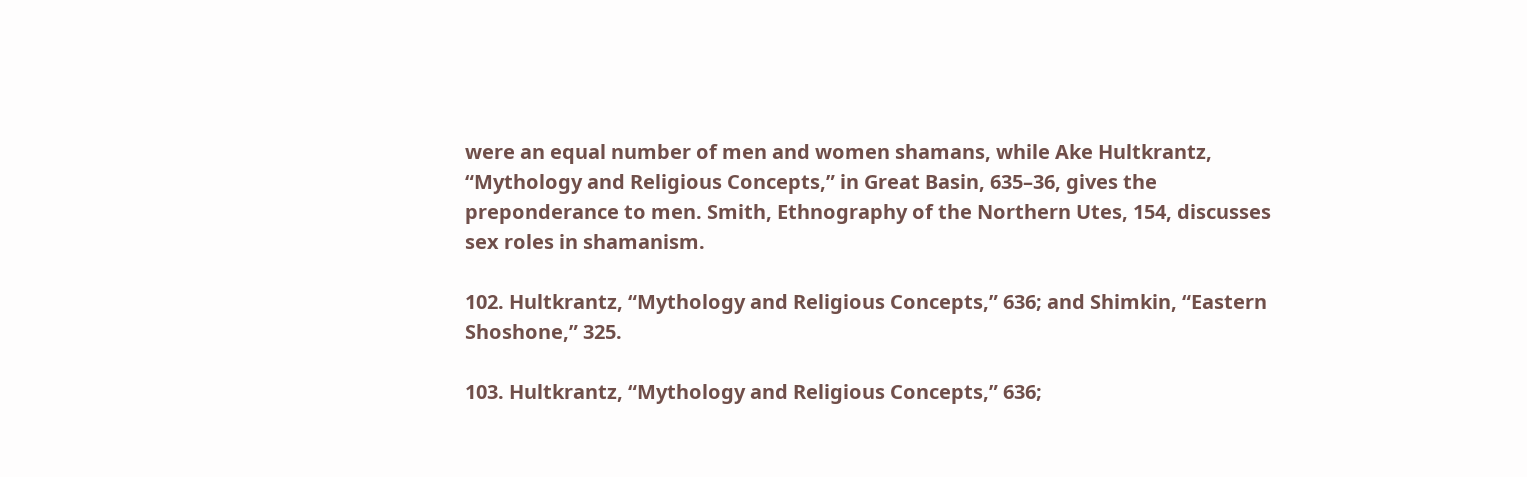were an equal number of men and women shamans, while Ake Hultkrantz, “Mythology and Religious Concepts,” in Great Basin, 635–36, gives the preponderance to men. Smith, Ethnography of the Northern Utes, 154, discusses sex roles in shamanism.

102. Hultkrantz, “Mythology and Religious Concepts,” 636; and Shimkin, “Eastern Shoshone,” 325.

103. Hultkrantz, “Mythology and Religious Concepts,” 636;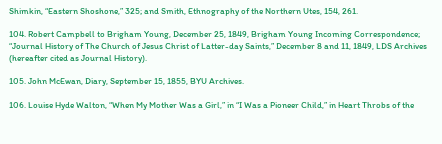Shimkin, “Eastern Shoshone,” 325; and Smith, Ethnography of the Northern Utes, 154, 261.

104. Robert Campbell to Brigham Young, December 25, 1849, Brigham Young Incoming Correspondence; “Journal History of The Church of Jesus Christ of Latter-day Saints,” December 8 and 11, 1849, LDS Archives (hereafter cited as Journal History).

105. John McEwan, Diary, September 15, 1855, BYU Archives.

106. Louise Hyde Walton, “When My Mother Was a Girl,” in “I Was a Pioneer Child,” in Heart Throbs of the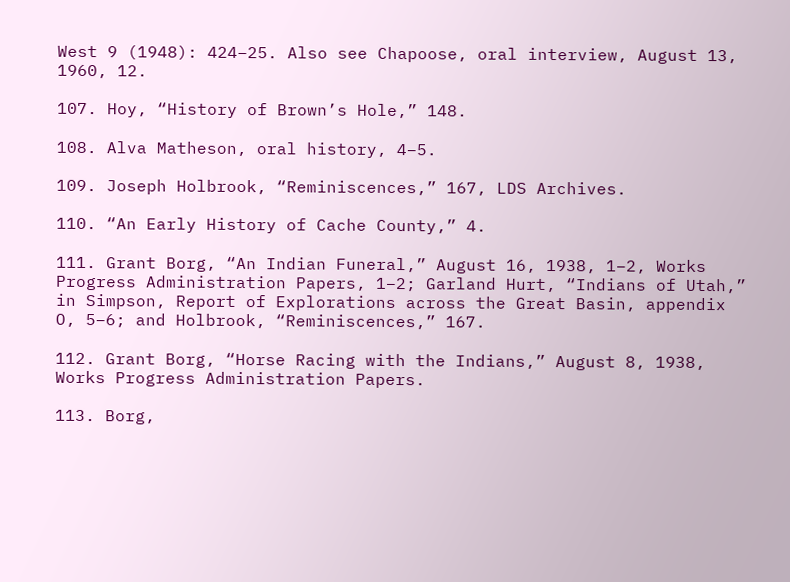West 9 (1948): 424–25. Also see Chapoose, oral interview, August 13, 1960, 12.

107. Hoy, “History of Brown’s Hole,” 148.

108. Alva Matheson, oral history, 4–5.

109. Joseph Holbrook, “Reminiscences,” 167, LDS Archives.

110. “An Early History of Cache County,” 4.

111. Grant Borg, “An Indian Funeral,” August 16, 1938, 1–2, Works Progress Administration Papers, 1–2; Garland Hurt, “Indians of Utah,” in Simpson, Report of Explorations across the Great Basin, appendix O, 5–6; and Holbrook, “Reminiscences,” 167.

112. Grant Borg, “Horse Racing with the Indians,” August 8, 1938, Works Progress Administration Papers.

113. Borg,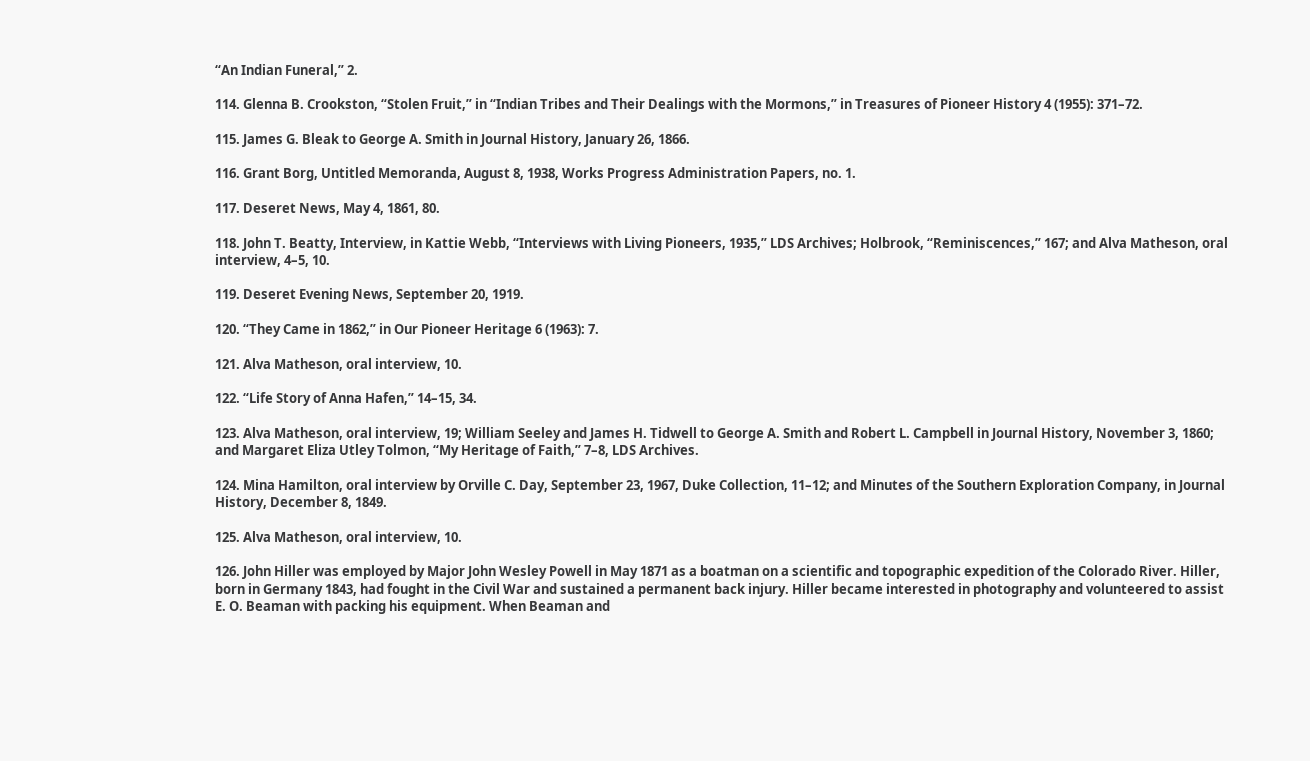“An Indian Funeral,” 2.

114. Glenna B. Crookston, “Stolen Fruit,” in “Indian Tribes and Their Dealings with the Mormons,” in Treasures of Pioneer History 4 (1955): 371–72.

115. James G. Bleak to George A. Smith in Journal History, January 26, 1866.

116. Grant Borg, Untitled Memoranda, August 8, 1938, Works Progress Administration Papers, no. 1.

117. Deseret News, May 4, 1861, 80.

118. John T. Beatty, Interview, in Kattie Webb, “Interviews with Living Pioneers, 1935,” LDS Archives; Holbrook, “Reminiscences,” 167; and Alva Matheson, oral interview, 4–5, 10.

119. Deseret Evening News, September 20, 1919.

120. “They Came in 1862,” in Our Pioneer Heritage 6 (1963): 7.

121. Alva Matheson, oral interview, 10.

122. “Life Story of Anna Hafen,” 14–15, 34.

123. Alva Matheson, oral interview, 19; William Seeley and James H. Tidwell to George A. Smith and Robert L. Campbell in Journal History, November 3, 1860; and Margaret Eliza Utley Tolmon, “My Heritage of Faith,” 7–8, LDS Archives.

124. Mina Hamilton, oral interview by Orville C. Day, September 23, 1967, Duke Collection, 11–12; and Minutes of the Southern Exploration Company, in Journal History, December 8, 1849.

125. Alva Matheson, oral interview, 10.

126. John Hiller was employed by Major John Wesley Powell in May 1871 as a boatman on a scientific and topographic expedition of the Colorado River. Hiller, born in Germany 1843, had fought in the Civil War and sustained a permanent back injury. Hiller became interested in photography and volunteered to assist E. O. Beaman with packing his equipment. When Beaman and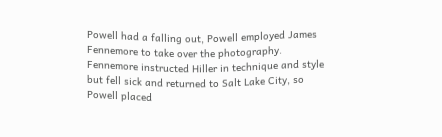Powell had a falling out, Powell employed James Fennemore to take over the photography. Fennemore instructed Hiller in technique and style but fell sick and returned to Salt Lake City, so Powell placed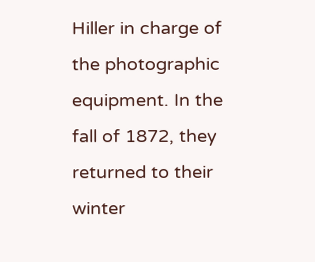Hiller in charge of the photographic equipment. In the fall of 1872, they returned to their winter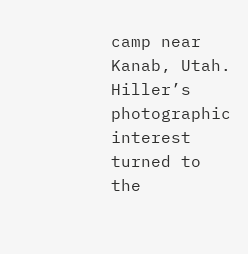camp near Kanab, Utah. Hiller’s photographic interest turned to the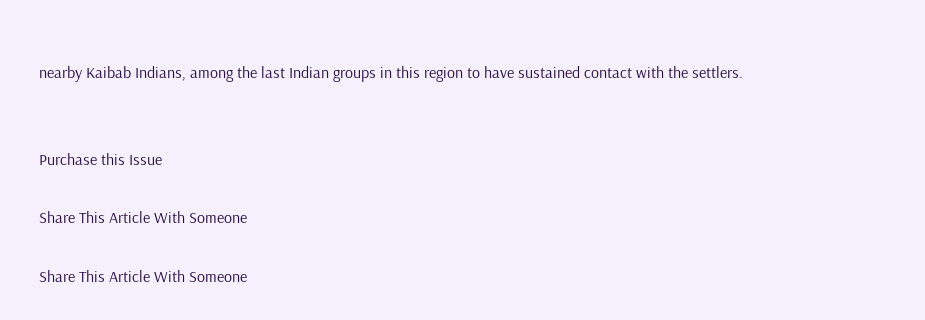nearby Kaibab Indians, among the last Indian groups in this region to have sustained contact with the settlers.


Purchase this Issue

Share This Article With Someone

Share This Article With Someone